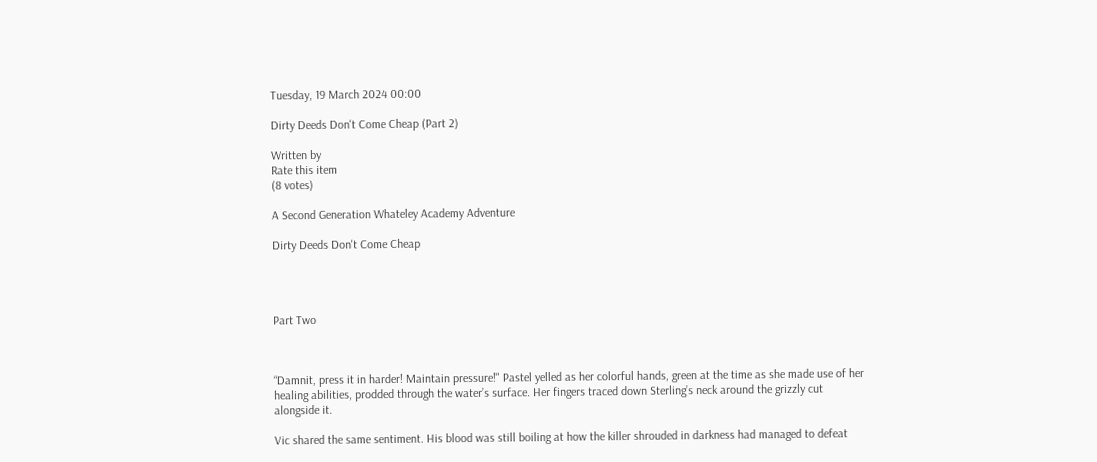Tuesday, 19 March 2024 00:00

Dirty Deeds Don't Come Cheap (Part 2)

Written by
Rate this item
(8 votes)

A Second Generation Whateley Academy Adventure

Dirty Deeds Don't Come Cheap




Part Two



“Damnit, press it in harder! Maintain pressure!" Pastel yelled as her colorful hands, green at the time as she made use of her healing abilities, prodded through the water’s surface. Her fingers traced down Sterling’s neck around the grizzly cut alongside it.

Vic shared the same sentiment. His blood was still boiling at how the killer shrouded in darkness had managed to defeat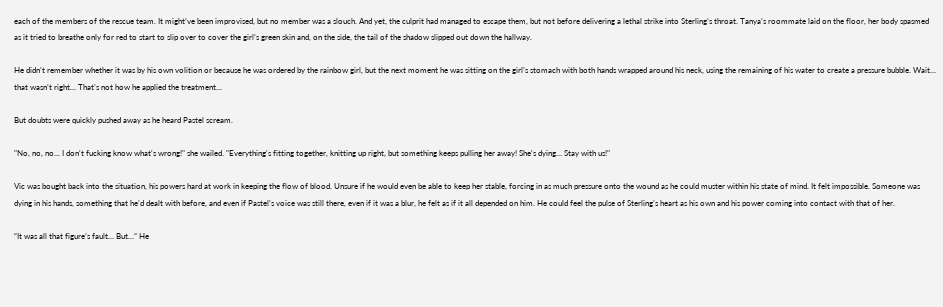each of the members of the rescue team. It might’ve been improvised, but no member was a slouch. And yet, the culprit had managed to escape them, but not before delivering a lethal strike into Sterling’s throat. Tanya’s roommate laid on the floor, her body spasmed as it tried to breathe only for red to start to slip over to cover the girl’s green skin and, on the side, the tail of the shadow slipped out down the hallway.

He didn’t remember whether it was by his own volition or because he was ordered by the rainbow girl, but the next moment he was sitting on the girl’s stomach with both hands wrapped around his neck, using the remaining of his water to create a pressure bubble. Wait… that wasn’t right… That’s not how he applied the treatment…

But doubts were quickly pushed away as he heard Pastel scream.

"No, no, no... I don't fucking know what's wrong!" she wailed. "Everything's fitting together, knitting up right, but something keeps pulling her away! She's dying… Stay with us!"

Vic was bought back into the situation, his powers hard at work in keeping the flow of blood. Unsure if he would even be able to keep her stable, forcing in as much pressure onto the wound as he could muster within his state of mind. It felt impossible. Someone was dying in his hands, something that he’d dealt with before, and even if Pastel’s voice was still there, even if it was a blur, he felt as if it all depended on him. He could feel the pulse of Sterling’s heart as his own and his power coming into contact with that of her.

“It was all that figure’s fault… But…” He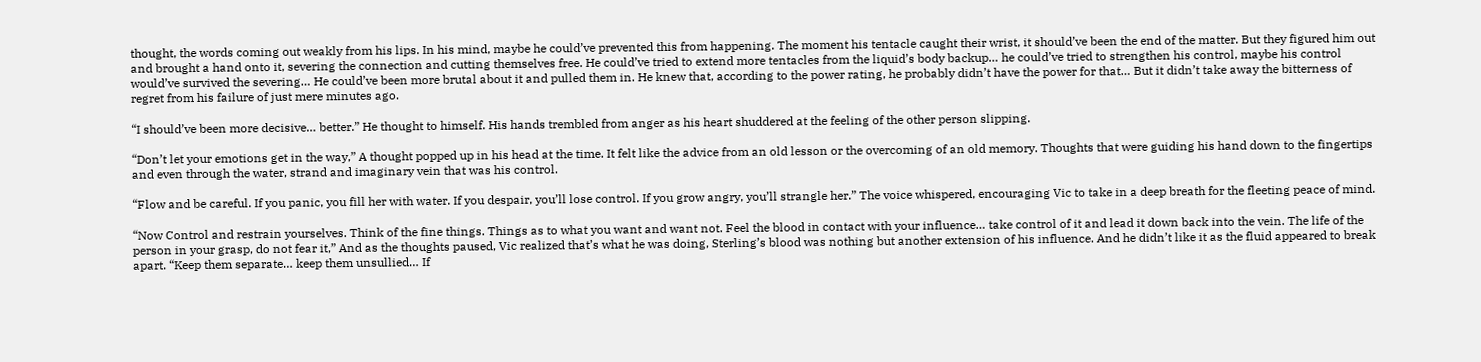thought, the words coming out weakly from his lips. In his mind, maybe he could’ve prevented this from happening. The moment his tentacle caught their wrist, it should’ve been the end of the matter. But they figured him out and brought a hand onto it, severing the connection and cutting themselves free. He could’ve tried to extend more tentacles from the liquid’s body backup… he could’ve tried to strengthen his control, maybe his control would’ve survived the severing… He could’ve been more brutal about it and pulled them in. He knew that, according to the power rating, he probably didn’t have the power for that… But it didn’t take away the bitterness of regret from his failure of just mere minutes ago.

“I should’ve been more decisive… better.” He thought to himself. His hands trembled from anger as his heart shuddered at the feeling of the other person slipping.

“Don’t let your emotions get in the way,” A thought popped up in his head at the time. It felt like the advice from an old lesson or the overcoming of an old memory. Thoughts that were guiding his hand down to the fingertips and even through the water, strand and imaginary vein that was his control.

“Flow and be careful. If you panic, you fill her with water. If you despair, you’ll lose control. If you grow angry, you’ll strangle her.” The voice whispered, encouraging Vic to take in a deep breath for the fleeting peace of mind.

“Now Control and restrain yourselves. Think of the fine things. Things as to what you want and want not. Feel the blood in contact with your influence… take control of it and lead it down back into the vein. The life of the person in your grasp, do not fear it,” And as the thoughts paused, Vic realized that’s what he was doing, Sterling’s blood was nothing but another extension of his influence. And he didn’t like it as the fluid appeared to break apart. “Keep them separate… keep them unsullied… If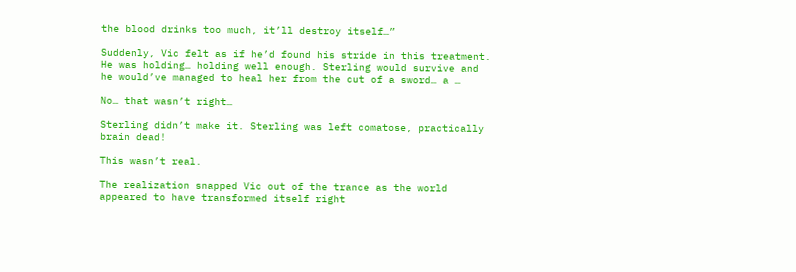the blood drinks too much, it’ll destroy itself…”

Suddenly, Vic felt as if he’d found his stride in this treatment. He was holding… holding well enough. Sterling would survive and he would’ve managed to heal her from the cut of a sword… a …

No… that wasn’t right…

Sterling didn’t make it. Sterling was left comatose, practically brain dead!

This wasn’t real.

The realization snapped Vic out of the trance as the world appeared to have transformed itself right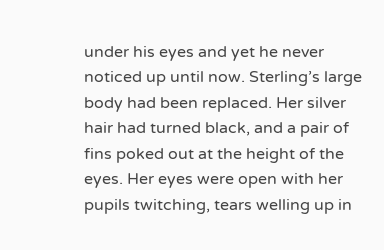under his eyes and yet he never noticed up until now. Sterling’s large body had been replaced. Her silver hair had turned black, and a pair of fins poked out at the height of the eyes. Her eyes were open with her pupils twitching, tears welling up in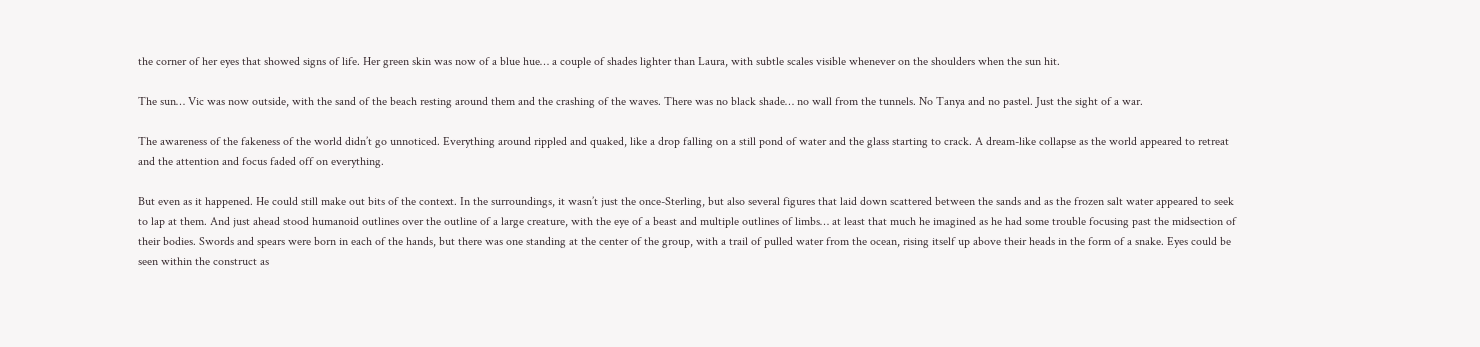the corner of her eyes that showed signs of life. Her green skin was now of a blue hue… a couple of shades lighter than Laura, with subtle scales visible whenever on the shoulders when the sun hit.

The sun… Vic was now outside, with the sand of the beach resting around them and the crashing of the waves. There was no black shade… no wall from the tunnels. No Tanya and no pastel. Just the sight of a war.

The awareness of the fakeness of the world didn’t go unnoticed. Everything around rippled and quaked, like a drop falling on a still pond of water and the glass starting to crack. A dream-like collapse as the world appeared to retreat and the attention and focus faded off on everything.

But even as it happened. He could still make out bits of the context. In the surroundings, it wasn’t just the once-Sterling, but also several figures that laid down scattered between the sands and as the frozen salt water appeared to seek to lap at them. And just ahead stood humanoid outlines over the outline of a large creature, with the eye of a beast and multiple outlines of limbs… at least that much he imagined as he had some trouble focusing past the midsection of their bodies. Swords and spears were born in each of the hands, but there was one standing at the center of the group, with a trail of pulled water from the ocean, rising itself up above their heads in the form of a snake. Eyes could be seen within the construct as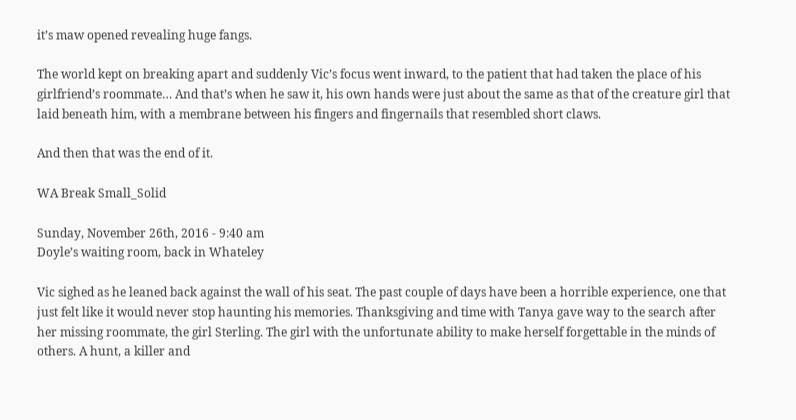it’s maw opened revealing huge fangs.

The world kept on breaking apart and suddenly Vic’s focus went inward, to the patient that had taken the place of his girlfriend’s roommate… And that’s when he saw it, his own hands were just about the same as that of the creature girl that laid beneath him, with a membrane between his fingers and fingernails that resembled short claws.

And then that was the end of it.

WA Break Small_Solid

Sunday, November 26th, 2016 - 9:40 am
Doyle’s waiting room, back in Whateley

Vic sighed as he leaned back against the wall of his seat. The past couple of days have been a horrible experience, one that just felt like it would never stop haunting his memories. Thanksgiving and time with Tanya gave way to the search after her missing roommate, the girl Sterling. The girl with the unfortunate ability to make herself forgettable in the minds of others. A hunt, a killer and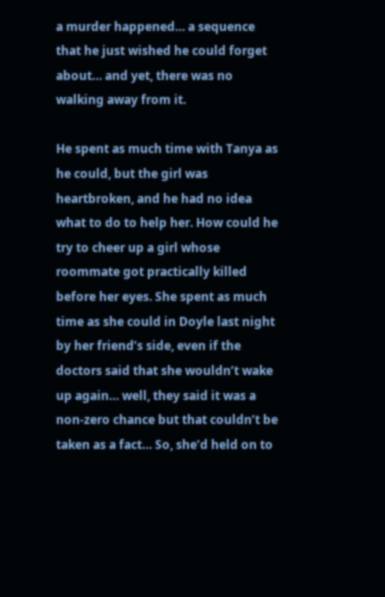a murder happened… a sequence that he just wished he could forget about… and yet, there was no walking away from it.

He spent as much time with Tanya as he could, but the girl was heartbroken, and he had no idea what to do to help her. How could he try to cheer up a girl whose roommate got practically killed before her eyes. She spent as much time as she could in Doyle last night by her friend’s side, even if the doctors said that she wouldn’t wake up again… well, they said it was a non-zero chance but that couldn’t be taken as a fact… So, she’d held on to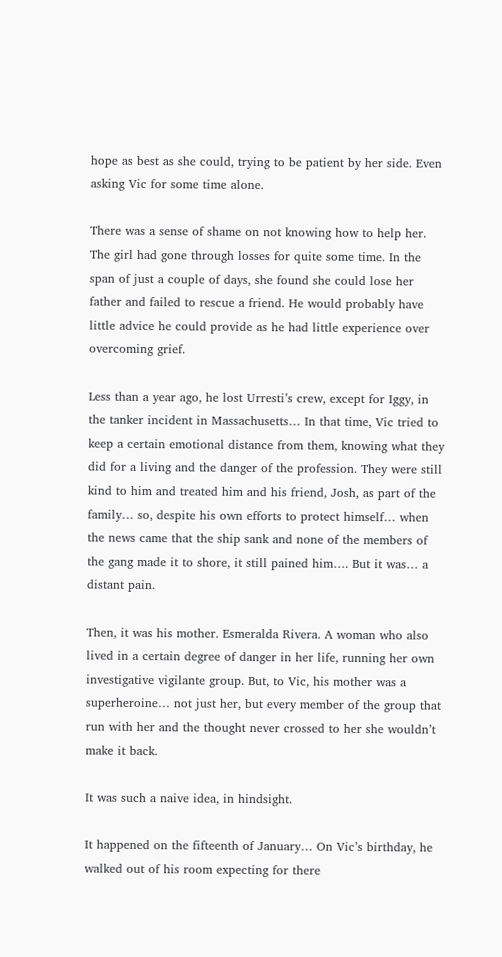hope as best as she could, trying to be patient by her side. Even asking Vic for some time alone.

There was a sense of shame on not knowing how to help her. The girl had gone through losses for quite some time. In the span of just a couple of days, she found she could lose her father and failed to rescue a friend. He would probably have little advice he could provide as he had little experience over overcoming grief.

Less than a year ago, he lost Urresti’s crew, except for Iggy, in the tanker incident in Massachusetts… In that time, Vic tried to keep a certain emotional distance from them, knowing what they did for a living and the danger of the profession. They were still kind to him and treated him and his friend, Josh, as part of the family… so, despite his own efforts to protect himself… when the news came that the ship sank and none of the members of the gang made it to shore, it still pained him…. But it was… a distant pain.

Then, it was his mother. Esmeralda Rivera. A woman who also lived in a certain degree of danger in her life, running her own investigative vigilante group. But, to Vic, his mother was a superheroine… not just her, but every member of the group that run with her and the thought never crossed to her she wouldn’t make it back.

It was such a naive idea, in hindsight.

It happened on the fifteenth of January… On Vic’s birthday, he walked out of his room expecting for there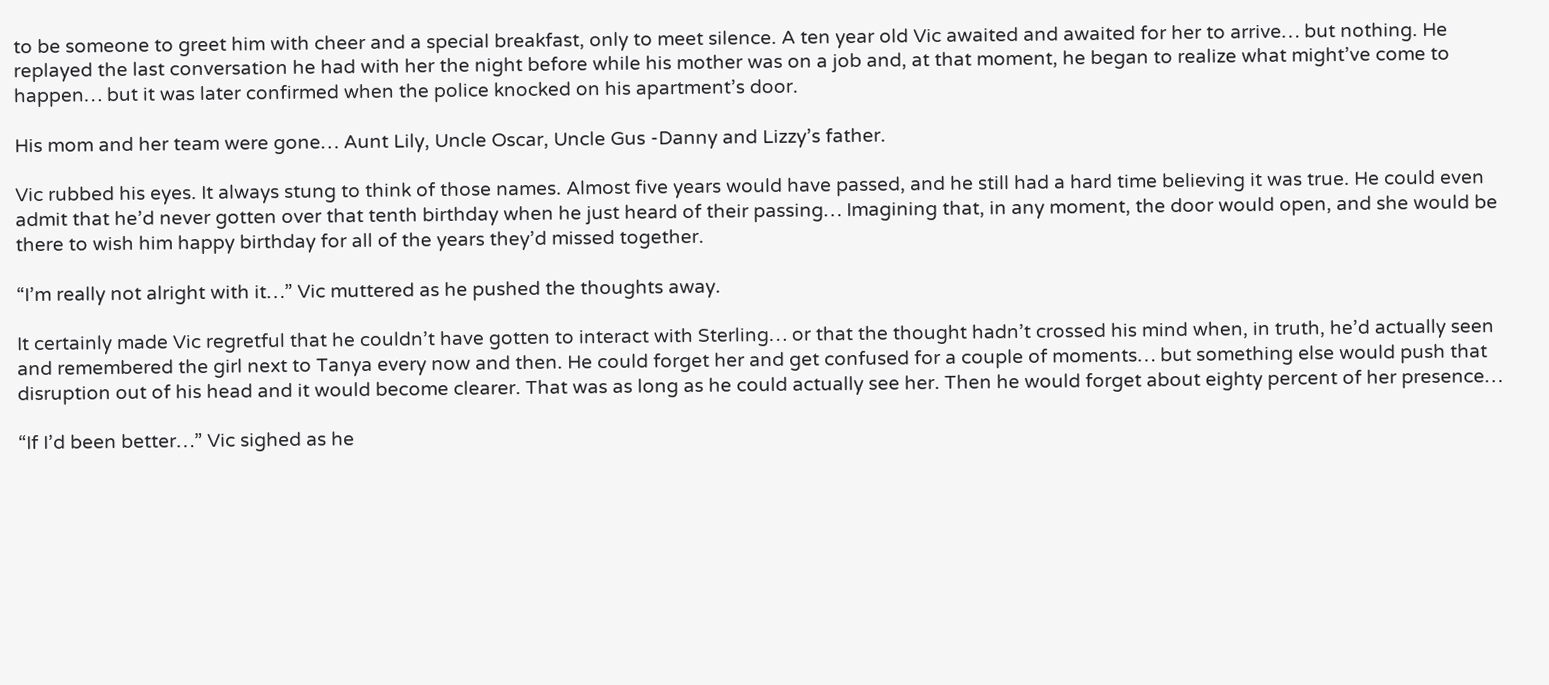to be someone to greet him with cheer and a special breakfast, only to meet silence. A ten year old Vic awaited and awaited for her to arrive… but nothing. He replayed the last conversation he had with her the night before while his mother was on a job and, at that moment, he began to realize what might’ve come to happen… but it was later confirmed when the police knocked on his apartment’s door.

His mom and her team were gone… Aunt Lily, Uncle Oscar, Uncle Gus -Danny and Lizzy’s father.

Vic rubbed his eyes. It always stung to think of those names. Almost five years would have passed, and he still had a hard time believing it was true. He could even admit that he’d never gotten over that tenth birthday when he just heard of their passing… Imagining that, in any moment, the door would open, and she would be there to wish him happy birthday for all of the years they’d missed together.

“I’m really not alright with it…” Vic muttered as he pushed the thoughts away.

It certainly made Vic regretful that he couldn’t have gotten to interact with Sterling… or that the thought hadn’t crossed his mind when, in truth, he’d actually seen and remembered the girl next to Tanya every now and then. He could forget her and get confused for a couple of moments… but something else would push that disruption out of his head and it would become clearer. That was as long as he could actually see her. Then he would forget about eighty percent of her presence…

“If I’d been better…” Vic sighed as he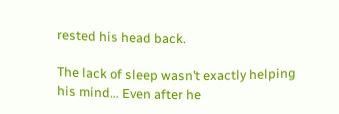rested his head back.

The lack of sleep wasn’t exactly helping his mind… Even after he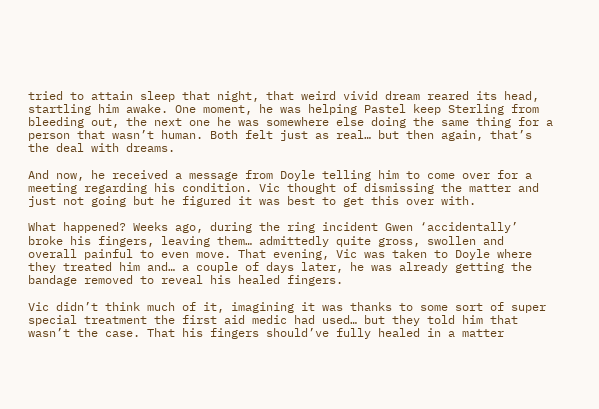tried to attain sleep that night, that weird vivid dream reared its head, startling him awake. One moment, he was helping Pastel keep Sterling from bleeding out, the next one he was somewhere else doing the same thing for a person that wasn’t human. Both felt just as real… but then again, that’s the deal with dreams.

And now, he received a message from Doyle telling him to come over for a meeting regarding his condition. Vic thought of dismissing the matter and just not going but he figured it was best to get this over with.

What happened? Weeks ago, during the ring incident Gwen ‘accidentally’ broke his fingers, leaving them… admittedly quite gross, swollen and overall painful to even move. That evening, Vic was taken to Doyle where they treated him and… a couple of days later, he was already getting the bandage removed to reveal his healed fingers.

Vic didn’t think much of it, imagining it was thanks to some sort of super special treatment the first aid medic had used… but they told him that wasn’t the case. That his fingers should’ve fully healed in a matter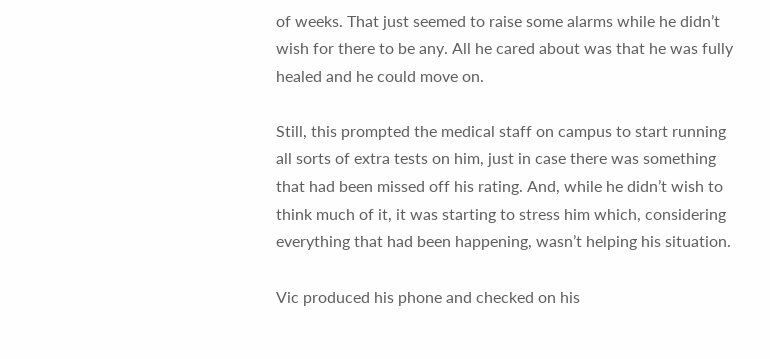of weeks. That just seemed to raise some alarms while he didn’t wish for there to be any. All he cared about was that he was fully healed and he could move on.

Still, this prompted the medical staff on campus to start running all sorts of extra tests on him, just in case there was something that had been missed off his rating. And, while he didn’t wish to think much of it, it was starting to stress him which, considering everything that had been happening, wasn’t helping his situation.

Vic produced his phone and checked on his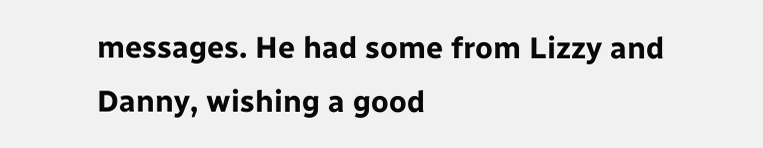messages. He had some from Lizzy and Danny, wishing a good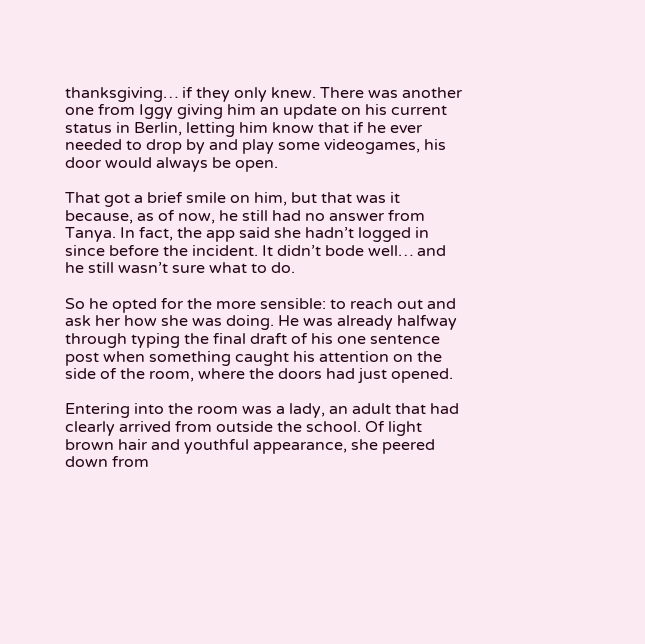thanksgiving… if they only knew. There was another one from Iggy giving him an update on his current status in Berlin, letting him know that if he ever needed to drop by and play some videogames, his door would always be open.

That got a brief smile on him, but that was it because, as of now, he still had no answer from Tanya. In fact, the app said she hadn’t logged in since before the incident. It didn’t bode well… and he still wasn’t sure what to do.

So he opted for the more sensible: to reach out and ask her how she was doing. He was already halfway through typing the final draft of his one sentence post when something caught his attention on the side of the room, where the doors had just opened.

Entering into the room was a lady, an adult that had clearly arrived from outside the school. Of light brown hair and youthful appearance, she peered down from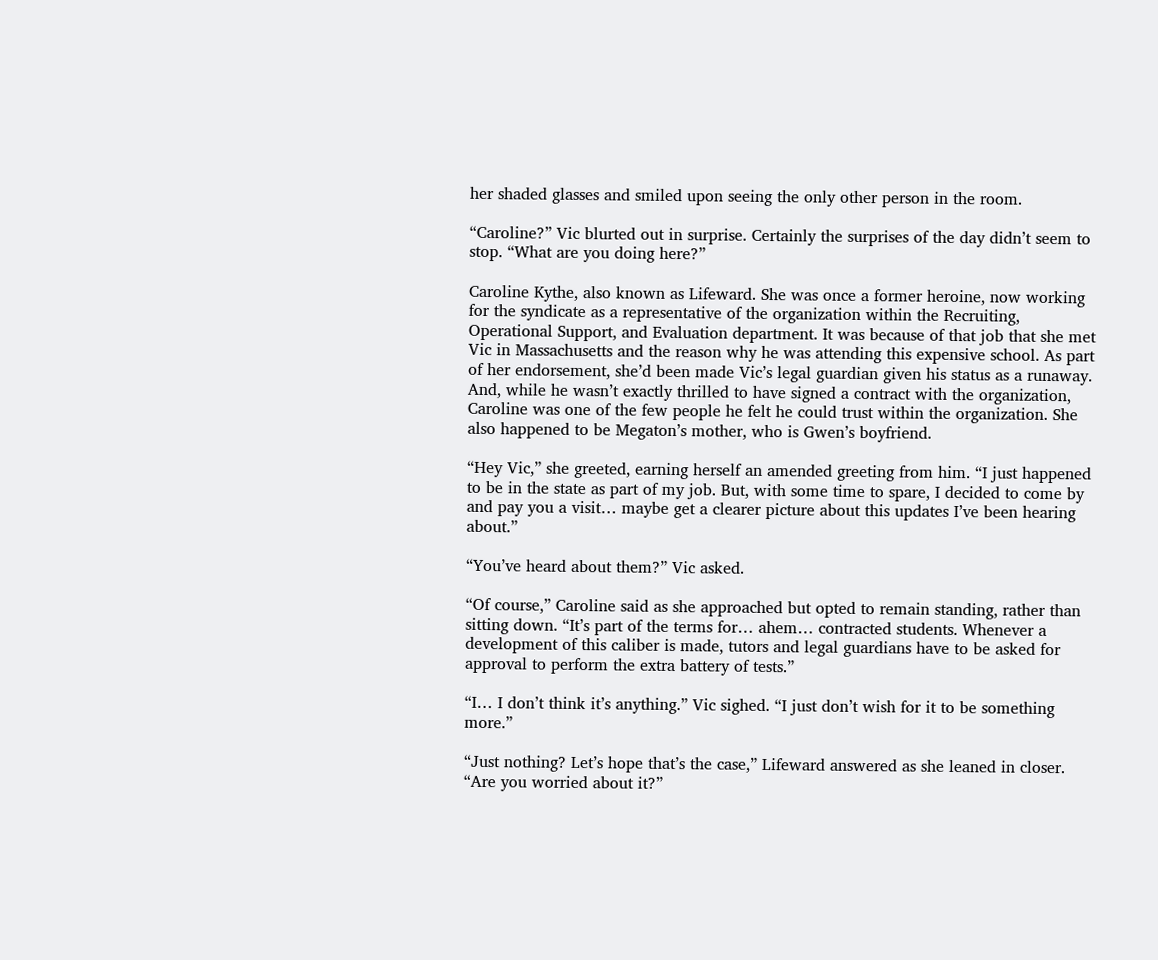her shaded glasses and smiled upon seeing the only other person in the room.

“Caroline?” Vic blurted out in surprise. Certainly the surprises of the day didn’t seem to stop. “What are you doing here?”

Caroline Kythe, also known as Lifeward. She was once a former heroine, now working for the syndicate as a representative of the organization within the Recruiting, Operational Support, and Evaluation department. It was because of that job that she met Vic in Massachusetts and the reason why he was attending this expensive school. As part of her endorsement, she’d been made Vic’s legal guardian given his status as a runaway. And, while he wasn’t exactly thrilled to have signed a contract with the organization, Caroline was one of the few people he felt he could trust within the organization. She also happened to be Megaton’s mother, who is Gwen’s boyfriend.

“Hey Vic,” she greeted, earning herself an amended greeting from him. “I just happened to be in the state as part of my job. But, with some time to spare, I decided to come by and pay you a visit… maybe get a clearer picture about this updates I’ve been hearing about.”

“You’ve heard about them?” Vic asked.

“Of course,” Caroline said as she approached but opted to remain standing, rather than sitting down. “It’s part of the terms for… ahem… contracted students. Whenever a development of this caliber is made, tutors and legal guardians have to be asked for approval to perform the extra battery of tests.”

“I… I don’t think it’s anything.” Vic sighed. “I just don’t wish for it to be something more.”

“Just nothing? Let’s hope that’s the case,” Lifeward answered as she leaned in closer. “Are you worried about it?”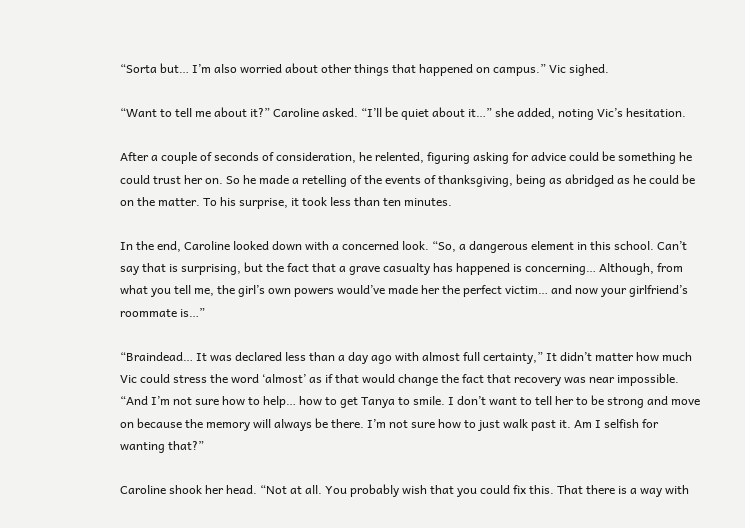“Sorta but… I’m also worried about other things that happened on campus.” Vic sighed.

“Want to tell me about it?” Caroline asked. “I’ll be quiet about it…” she added, noting Vic’s hesitation.

After a couple of seconds of consideration, he relented, figuring asking for advice could be something he could trust her on. So he made a retelling of the events of thanksgiving, being as abridged as he could be on the matter. To his surprise, it took less than ten minutes.

In the end, Caroline looked down with a concerned look. “So, a dangerous element in this school. Can’t say that is surprising, but the fact that a grave casualty has happened is concerning… Although, from what you tell me, the girl’s own powers would’ve made her the perfect victim… and now your girlfriend’s roommate is…”

“Braindead… It was declared less than a day ago with almost full certainty,” It didn’t matter how much Vic could stress the word ‘almost’ as if that would change the fact that recovery was near impossible. “And I’m not sure how to help… how to get Tanya to smile. I don’t want to tell her to be strong and move on because the memory will always be there. I’m not sure how to just walk past it. Am I selfish for wanting that?”

Caroline shook her head. “Not at all. You probably wish that you could fix this. That there is a way with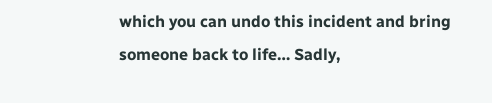which you can undo this incident and bring someone back to life… Sadly,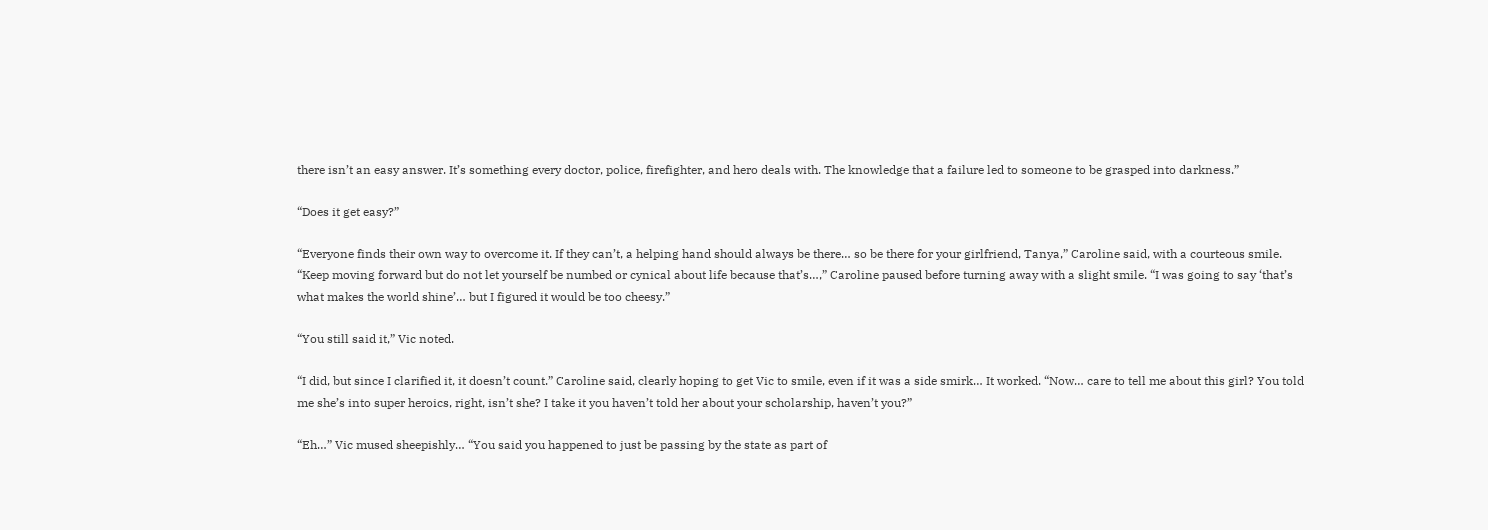there isn’t an easy answer. It’s something every doctor, police, firefighter, and hero deals with. The knowledge that a failure led to someone to be grasped into darkness.”

“Does it get easy?”

“Everyone finds their own way to overcome it. If they can’t, a helping hand should always be there… so be there for your girlfriend, Tanya,” Caroline said, with a courteous smile. “Keep moving forward but do not let yourself be numbed or cynical about life because that’s…,” Caroline paused before turning away with a slight smile. “I was going to say ‘that’s what makes the world shine’… but I figured it would be too cheesy.”

“You still said it,” Vic noted.

“I did, but since I clarified it, it doesn’t count.” Caroline said, clearly hoping to get Vic to smile, even if it was a side smirk… It worked. “Now… care to tell me about this girl? You told me she’s into super heroics, right, isn’t she? I take it you haven’t told her about your scholarship, haven’t you?”

“Eh…” Vic mused sheepishly… “You said you happened to just be passing by the state as part of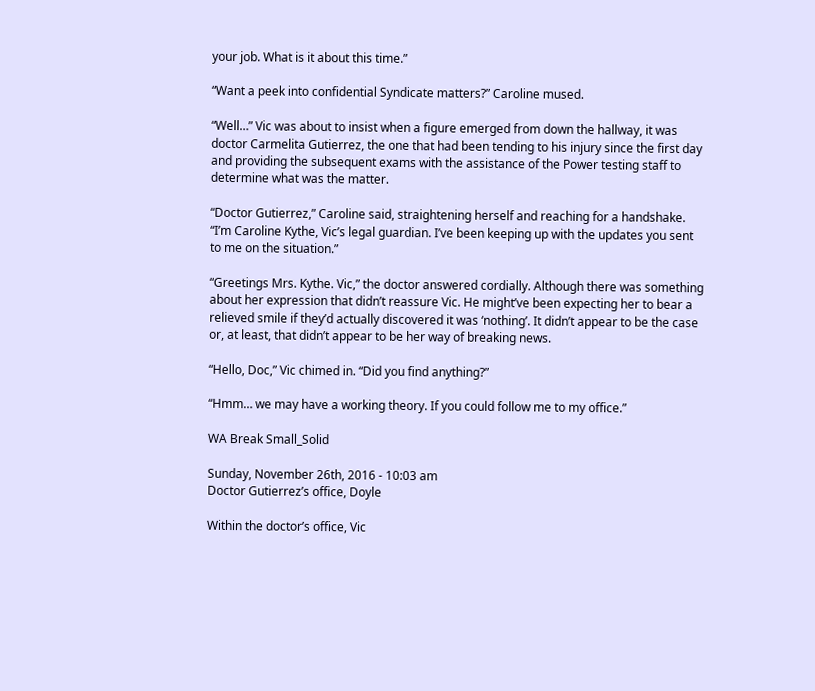your job. What is it about this time.”

“Want a peek into confidential Syndicate matters?” Caroline mused.

“Well…” Vic was about to insist when a figure emerged from down the hallway, it was doctor Carmelita Gutierrez, the one that had been tending to his injury since the first day and providing the subsequent exams with the assistance of the Power testing staff to determine what was the matter.

“Doctor Gutierrez,” Caroline said, straightening herself and reaching for a handshake. “I’m Caroline Kythe, Vic’s legal guardian. I’ve been keeping up with the updates you sent to me on the situation.”

“Greetings Mrs. Kythe. Vic,” the doctor answered cordially. Although there was something about her expression that didn’t reassure Vic. He might’ve been expecting her to bear a relieved smile if they’d actually discovered it was ‘nothing’. It didn’t appear to be the case or, at least, that didn’t appear to be her way of breaking news.

“Hello, Doc,” Vic chimed in. “Did you find anything?”

“Hmm… we may have a working theory. If you could follow me to my office.”

WA Break Small_Solid

Sunday, November 26th, 2016 - 10:03 am
Doctor Gutierrez’s office, Doyle

Within the doctor’s office, Vic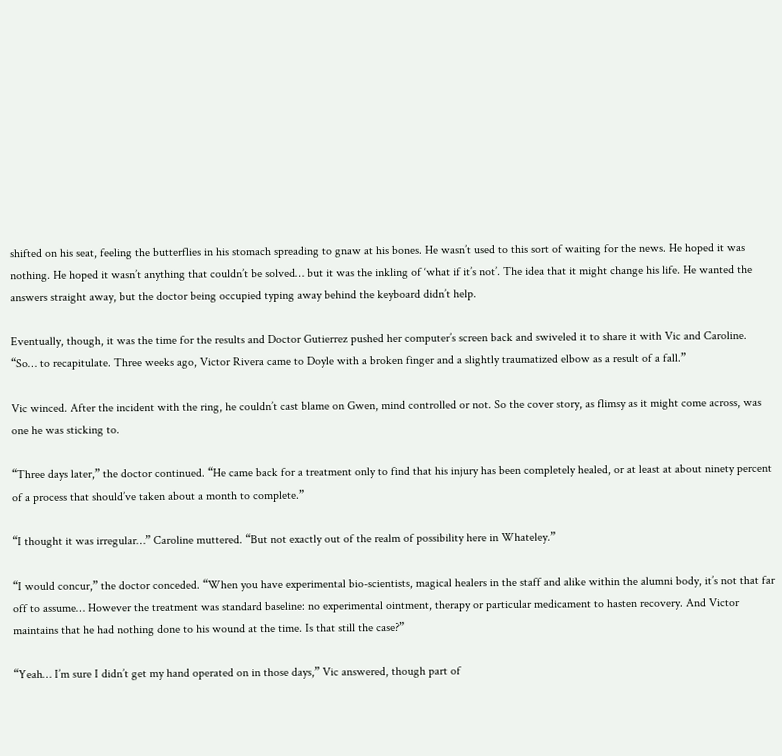shifted on his seat, feeling the butterflies in his stomach spreading to gnaw at his bones. He wasn’t used to this sort of waiting for the news. He hoped it was nothing. He hoped it wasn’t anything that couldn’t be solved… but it was the inkling of ‘what if it’s not’. The idea that it might change his life. He wanted the answers straight away, but the doctor being occupied typing away behind the keyboard didn’t help.

Eventually, though, it was the time for the results and Doctor Gutierrez pushed her computer’s screen back and swiveled it to share it with Vic and Caroline. “So… to recapitulate. Three weeks ago, Victor Rivera came to Doyle with a broken finger and a slightly traumatized elbow as a result of a fall.”

Vic winced. After the incident with the ring, he couldn’t cast blame on Gwen, mind controlled or not. So the cover story, as flimsy as it might come across, was one he was sticking to.

“Three days later,” the doctor continued. “He came back for a treatment only to find that his injury has been completely healed, or at least at about ninety percent of a process that should’ve taken about a month to complete.”

“I thought it was irregular…” Caroline muttered. “But not exactly out of the realm of possibility here in Whateley.”

“I would concur,” the doctor conceded. “When you have experimental bio-scientists, magical healers in the staff and alike within the alumni body, it’s not that far off to assume… However the treatment was standard baseline: no experimental ointment, therapy or particular medicament to hasten recovery. And Victor maintains that he had nothing done to his wound at the time. Is that still the case?”

“Yeah… I’m sure I didn’t get my hand operated on in those days,” Vic answered, though part of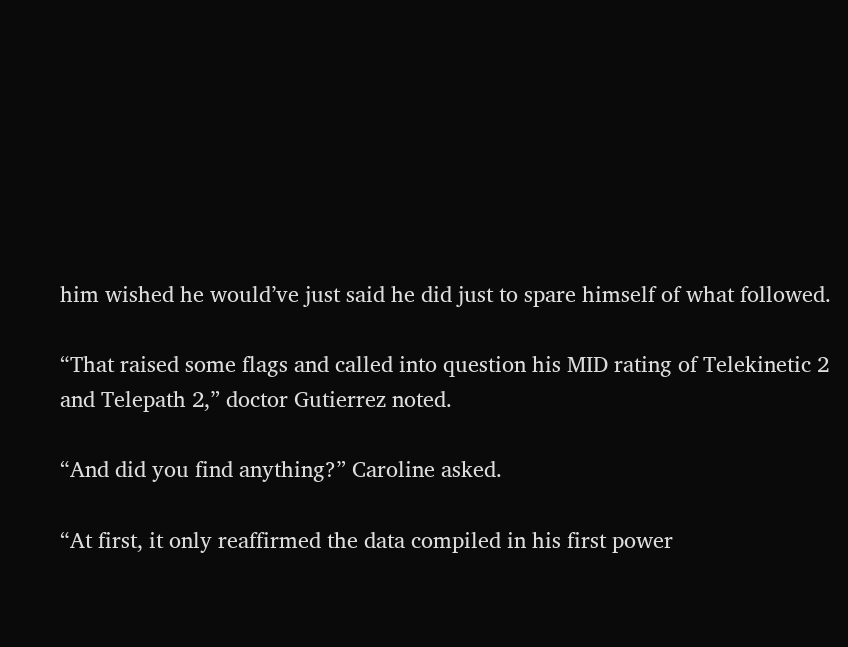him wished he would’ve just said he did just to spare himself of what followed.

“That raised some flags and called into question his MID rating of Telekinetic 2 and Telepath 2,” doctor Gutierrez noted.

“And did you find anything?” Caroline asked.

“At first, it only reaffirmed the data compiled in his first power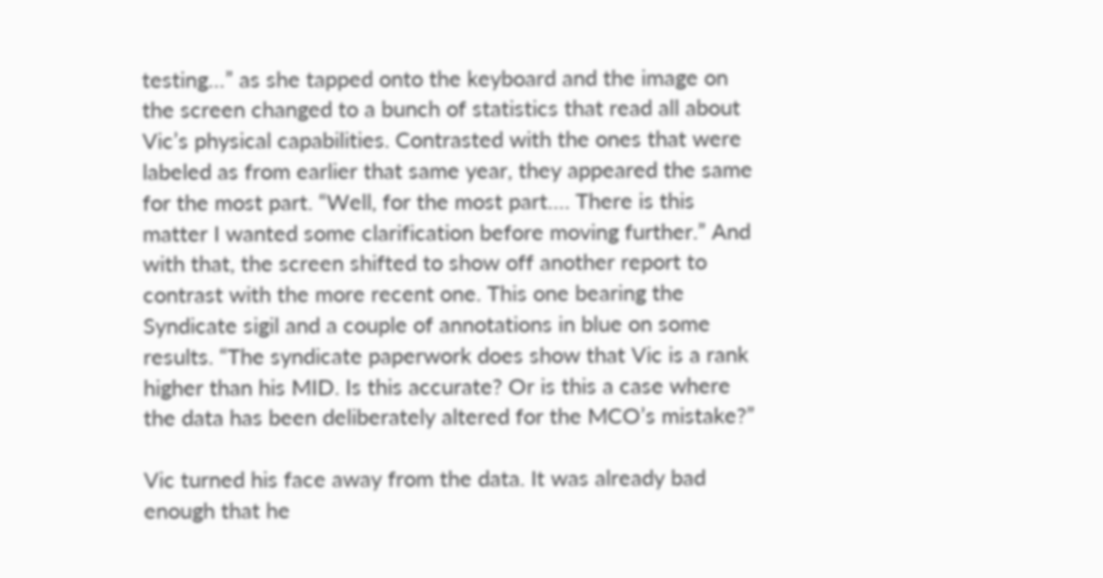testing…” as she tapped onto the keyboard and the image on the screen changed to a bunch of statistics that read all about Vic’s physical capabilities. Contrasted with the ones that were labeled as from earlier that same year, they appeared the same for the most part. “Well, for the most part…. There is this matter I wanted some clarification before moving further.” And with that, the screen shifted to show off another report to contrast with the more recent one. This one bearing the Syndicate sigil and a couple of annotations in blue on some results. “The syndicate paperwork does show that Vic is a rank higher than his MID. Is this accurate? Or is this a case where the data has been deliberately altered for the MCO’s mistake?”

Vic turned his face away from the data. It was already bad enough that he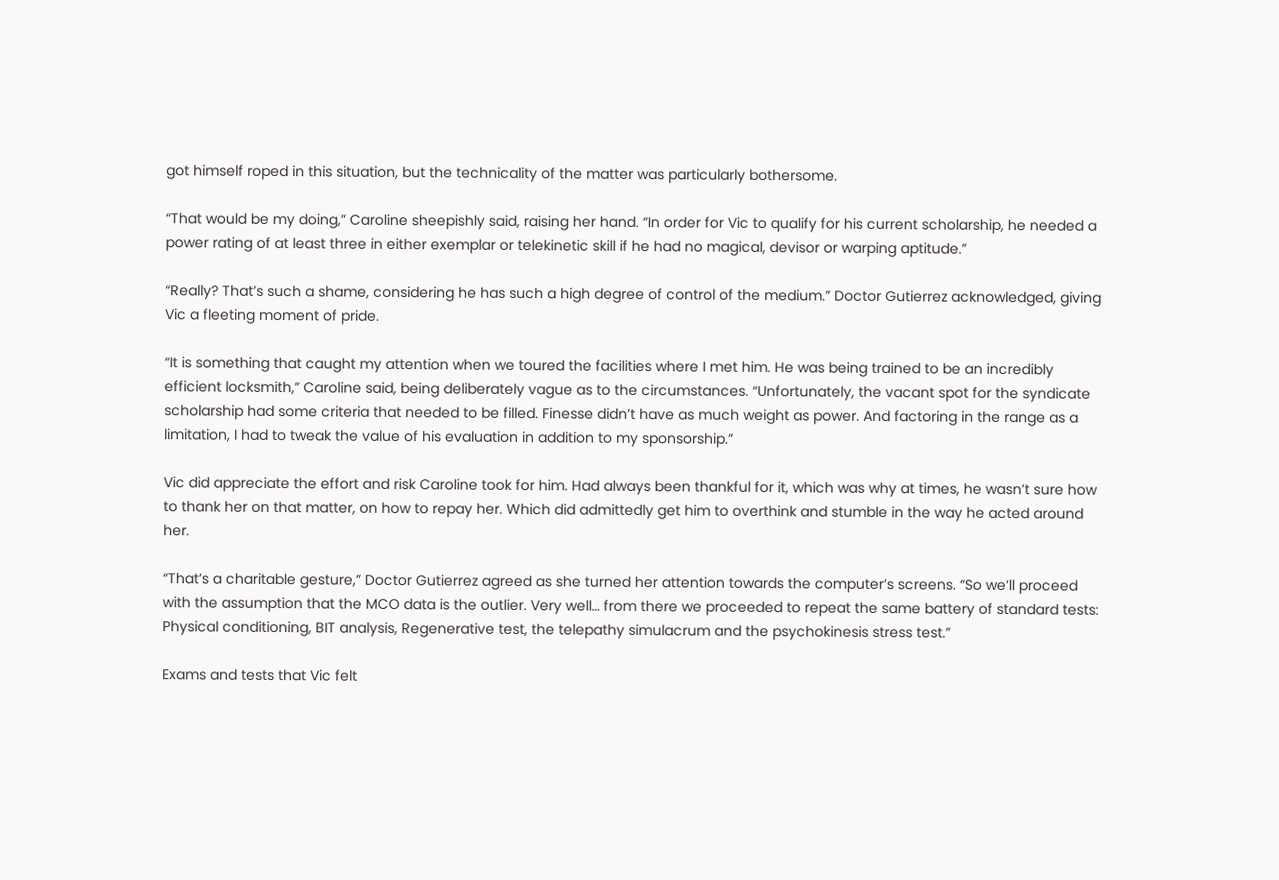got himself roped in this situation, but the technicality of the matter was particularly bothersome.

“That would be my doing,” Caroline sheepishly said, raising her hand. “In order for Vic to qualify for his current scholarship, he needed a power rating of at least three in either exemplar or telekinetic skill if he had no magical, devisor or warping aptitude.”

“Really? That’s such a shame, considering he has such a high degree of control of the medium.” Doctor Gutierrez acknowledged, giving Vic a fleeting moment of pride.

“It is something that caught my attention when we toured the facilities where I met him. He was being trained to be an incredibly efficient locksmith,” Caroline said, being deliberately vague as to the circumstances. “Unfortunately, the vacant spot for the syndicate scholarship had some criteria that needed to be filled. Finesse didn’t have as much weight as power. And factoring in the range as a limitation, I had to tweak the value of his evaluation in addition to my sponsorship.”

Vic did appreciate the effort and risk Caroline took for him. Had always been thankful for it, which was why at times, he wasn’t sure how to thank her on that matter, on how to repay her. Which did admittedly get him to overthink and stumble in the way he acted around her.

“That’s a charitable gesture,” Doctor Gutierrez agreed as she turned her attention towards the computer’s screens. “So we’ll proceed with the assumption that the MCO data is the outlier. Very well… from there we proceeded to repeat the same battery of standard tests: Physical conditioning, BIT analysis, Regenerative test, the telepathy simulacrum and the psychokinesis stress test.”

Exams and tests that Vic felt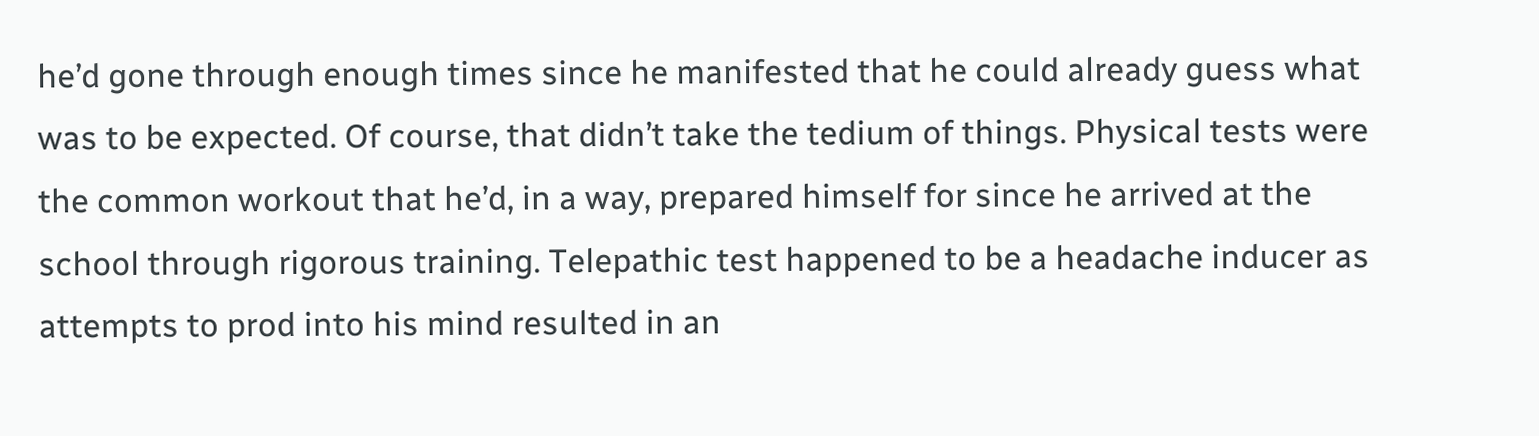he’d gone through enough times since he manifested that he could already guess what was to be expected. Of course, that didn’t take the tedium of things. Physical tests were the common workout that he’d, in a way, prepared himself for since he arrived at the school through rigorous training. Telepathic test happened to be a headache inducer as attempts to prod into his mind resulted in an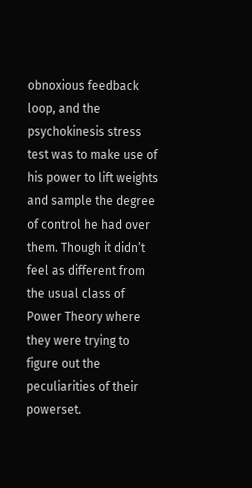obnoxious feedback loop, and the psychokinesis stress test was to make use of his power to lift weights and sample the degree of control he had over them. Though it didn’t feel as different from the usual class of Power Theory where they were trying to figure out the peculiarities of their powerset.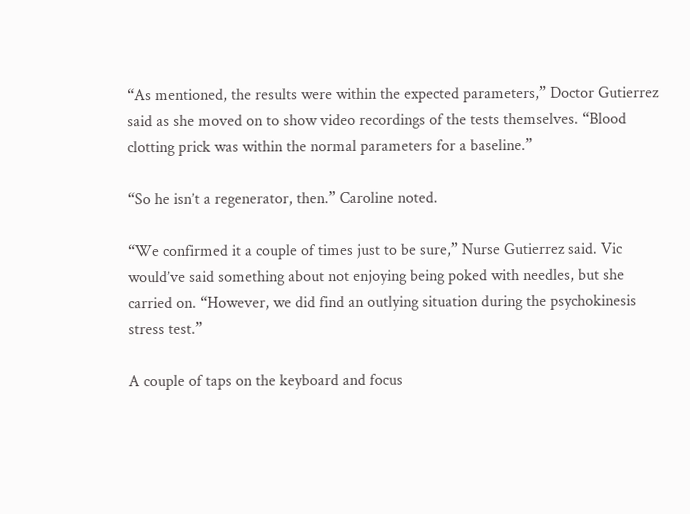“As mentioned, the results were within the expected parameters,” Doctor Gutierrez said as she moved on to show video recordings of the tests themselves. “Blood clotting prick was within the normal parameters for a baseline.”

“So he isn’t a regenerator, then.” Caroline noted.

“We confirmed it a couple of times just to be sure,” Nurse Gutierrez said. Vic would’ve said something about not enjoying being poked with needles, but she carried on. “However, we did find an outlying situation during the psychokinesis stress test.”

A couple of taps on the keyboard and focus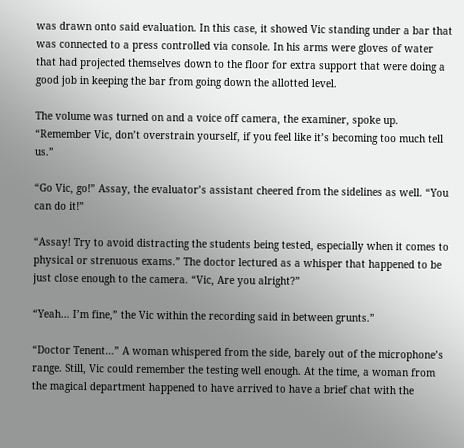was drawn onto said evaluation. In this case, it showed Vic standing under a bar that was connected to a press controlled via console. In his arms were gloves of water that had projected themselves down to the floor for extra support that were doing a good job in keeping the bar from going down the allotted level.

The volume was turned on and a voice off camera, the examiner, spoke up. “Remember Vic, don’t overstrain yourself, if you feel like it’s becoming too much tell us.”

“Go Vic, go!” Assay, the evaluator’s assistant cheered from the sidelines as well. “You can do it!”

“Assay! Try to avoid distracting the students being tested, especially when it comes to physical or strenuous exams.” The doctor lectured as a whisper that happened to be just close enough to the camera. “Vic, Are you alright?”

“Yeah… I’m fine,” the Vic within the recording said in between grunts.”

“Doctor Tenent…” A woman whispered from the side, barely out of the microphone’s range. Still, Vic could remember the testing well enough. At the time, a woman from the magical department happened to have arrived to have a brief chat with the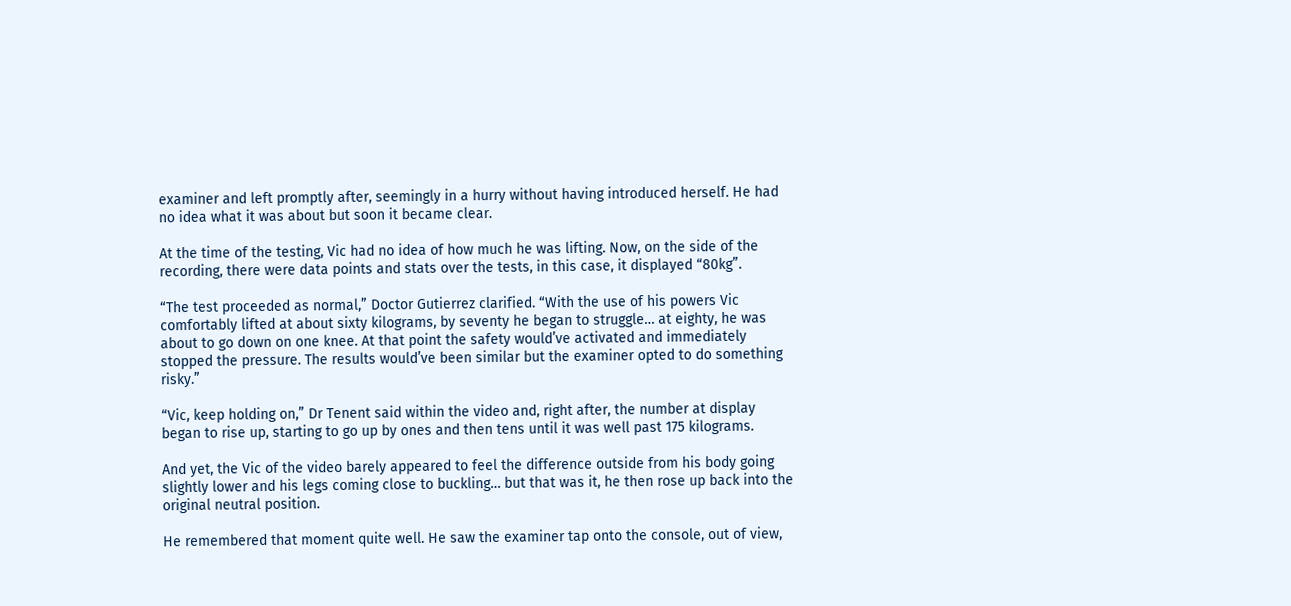examiner and left promptly after, seemingly in a hurry without having introduced herself. He had no idea what it was about but soon it became clear.

At the time of the testing, Vic had no idea of how much he was lifting. Now, on the side of the recording, there were data points and stats over the tests, in this case, it displayed “80kg”.

“The test proceeded as normal,” Doctor Gutierrez clarified. “With the use of his powers Vic comfortably lifted at about sixty kilograms, by seventy he began to struggle… at eighty, he was about to go down on one knee. At that point the safety would’ve activated and immediately stopped the pressure. The results would’ve been similar but the examiner opted to do something risky.”

“Vic, keep holding on,” Dr Tenent said within the video and, right after, the number at display began to rise up, starting to go up by ones and then tens until it was well past 175 kilograms.

And yet, the Vic of the video barely appeared to feel the difference outside from his body going slightly lower and his legs coming close to buckling… but that was it, he then rose up back into the original neutral position.

He remembered that moment quite well. He saw the examiner tap onto the console, out of view,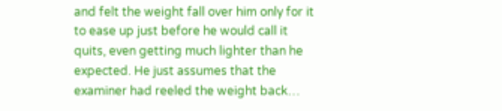and felt the weight fall over him only for it to ease up just before he would call it quits, even getting much lighter than he expected. He just assumes that the examiner had reeled the weight back…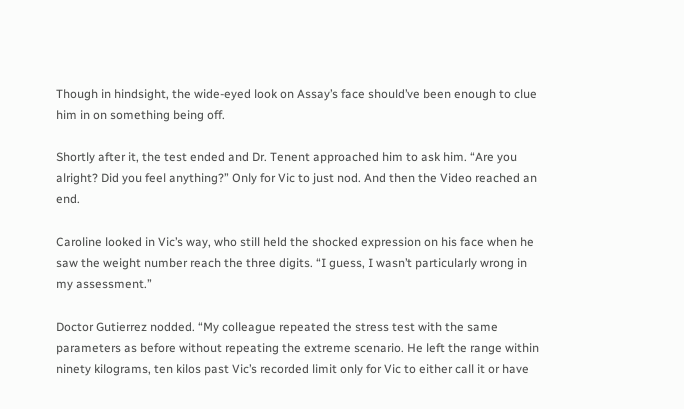Though in hindsight, the wide-eyed look on Assay’s face should’ve been enough to clue him in on something being off.

Shortly after it, the test ended and Dr. Tenent approached him to ask him. “Are you alright? Did you feel anything?” Only for Vic to just nod. And then the Video reached an end.

Caroline looked in Vic’s way, who still held the shocked expression on his face when he saw the weight number reach the three digits. “I guess, I wasn’t particularly wrong in my assessment.”

Doctor Gutierrez nodded. “My colleague repeated the stress test with the same parameters as before without repeating the extreme scenario. He left the range within ninety kilograms, ten kilos past Vic’s recorded limit only for Vic to either call it or have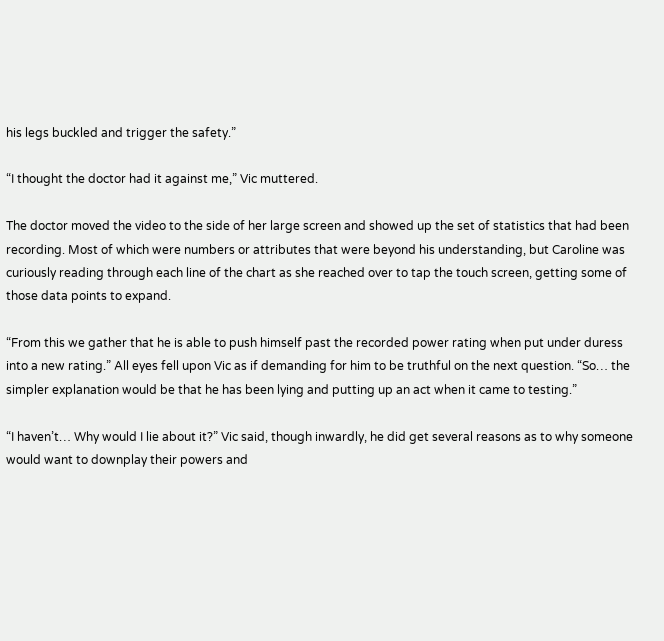his legs buckled and trigger the safety.”

“I thought the doctor had it against me,” Vic muttered.

The doctor moved the video to the side of her large screen and showed up the set of statistics that had been recording. Most of which were numbers or attributes that were beyond his understanding, but Caroline was curiously reading through each line of the chart as she reached over to tap the touch screen, getting some of those data points to expand.

“From this we gather that he is able to push himself past the recorded power rating when put under duress into a new rating.” All eyes fell upon Vic as if demanding for him to be truthful on the next question. “So… the simpler explanation would be that he has been lying and putting up an act when it came to testing.”

“I haven’t… Why would I lie about it?” Vic said, though inwardly, he did get several reasons as to why someone would want to downplay their powers and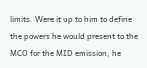limits. Were it up to him to define the powers he would present to the MCO for the MID emission, he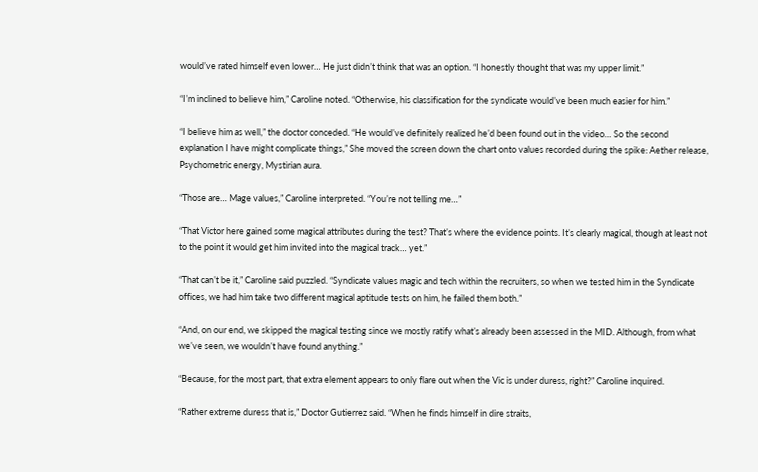would’ve rated himself even lower… He just didn’t think that was an option. “I honestly thought that was my upper limit.”

“I’m inclined to believe him,” Caroline noted. “Otherwise, his classification for the syndicate would’ve been much easier for him.”

“I believe him as well,” the doctor conceded. “He would’ve definitely realized he’d been found out in the video… So the second explanation I have might complicate things,” She moved the screen down the chart onto values recorded during the spike: Aether release, Psychometric energy, Mystirian aura.

“Those are… Mage values,” Caroline interpreted. “You’re not telling me…”

“That Victor here gained some magical attributes during the test? That’s where the evidence points. It’s clearly magical, though at least not to the point it would get him invited into the magical track… yet.”

“That can’t be it,” Caroline said puzzled. “Syndicate values magic and tech within the recruiters, so when we tested him in the Syndicate offices, we had him take two different magical aptitude tests on him, he failed them both.”

“And, on our end, we skipped the magical testing since we mostly ratify what’s already been assessed in the MID. Although, from what we’ve seen, we wouldn’t have found anything.”

“Because, for the most part, that extra element appears to only flare out when the Vic is under duress, right?” Caroline inquired.

“Rather extreme duress that is,” Doctor Gutierrez said. “When he finds himself in dire straits,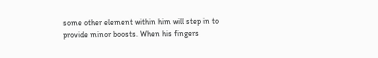some other element within him will step in to provide minor boosts. When his fingers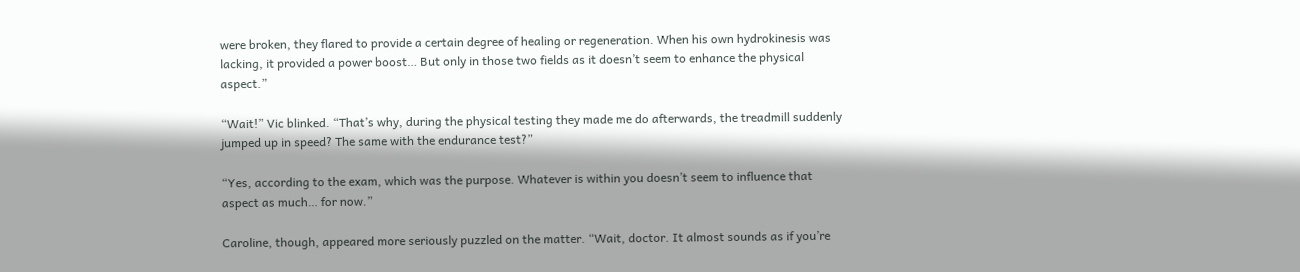were broken, they flared to provide a certain degree of healing or regeneration. When his own hydrokinesis was lacking, it provided a power boost… But only in those two fields as it doesn’t seem to enhance the physical aspect.”

“Wait!” Vic blinked. “That’s why, during the physical testing they made me do afterwards, the treadmill suddenly jumped up in speed? The same with the endurance test?”

“Yes, according to the exam, which was the purpose. Whatever is within you doesn’t seem to influence that aspect as much… for now.”

Caroline, though, appeared more seriously puzzled on the matter. “Wait, doctor. It almost sounds as if you’re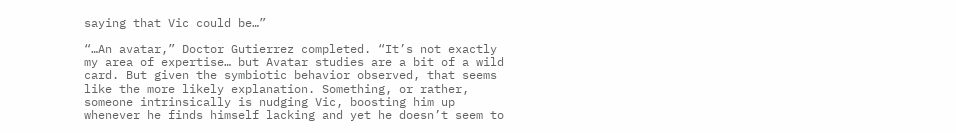saying that Vic could be…”

“…An avatar,” Doctor Gutierrez completed. “It’s not exactly my area of expertise… but Avatar studies are a bit of a wild card. But given the symbiotic behavior observed, that seems like the more likely explanation. Something, or rather, someone intrinsically is nudging Vic, boosting him up whenever he finds himself lacking and yet he doesn’t seem to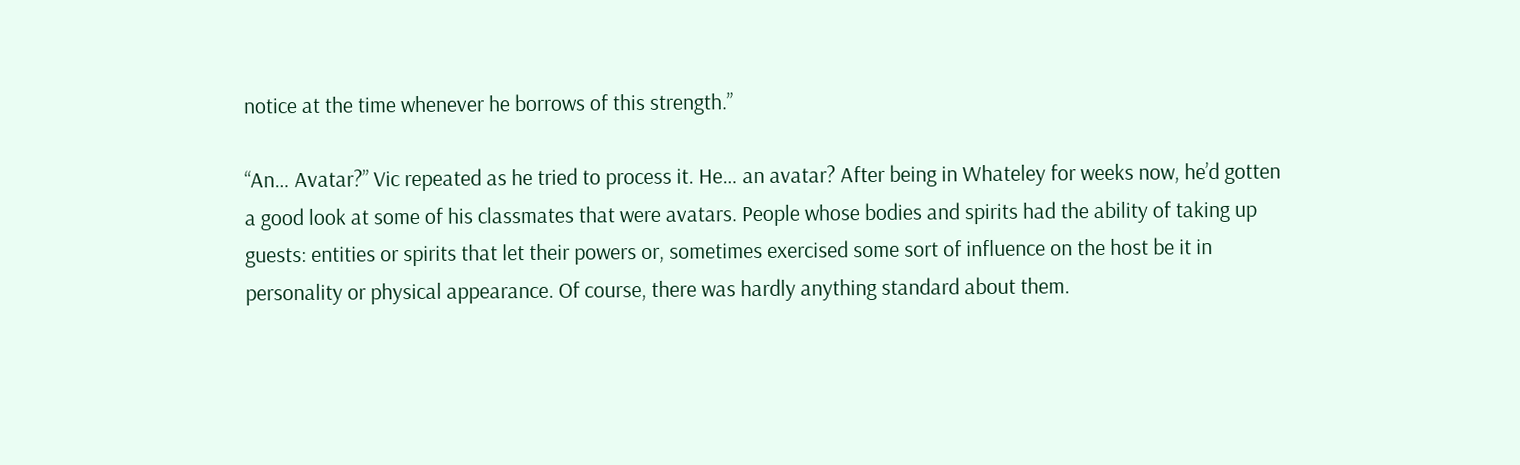notice at the time whenever he borrows of this strength.”

“An… Avatar?” Vic repeated as he tried to process it. He… an avatar? After being in Whateley for weeks now, he’d gotten a good look at some of his classmates that were avatars. People whose bodies and spirits had the ability of taking up guests: entities or spirits that let their powers or, sometimes exercised some sort of influence on the host be it in personality or physical appearance. Of course, there was hardly anything standard about them.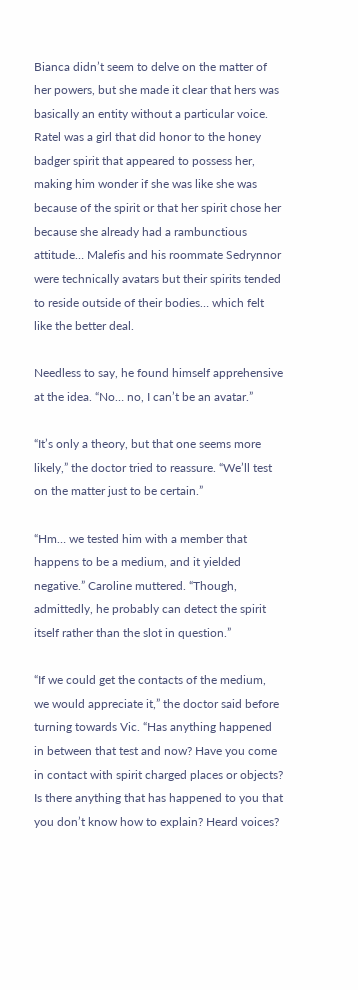Bianca didn’t seem to delve on the matter of her powers, but she made it clear that hers was basically an entity without a particular voice. Ratel was a girl that did honor to the honey badger spirit that appeared to possess her, making him wonder if she was like she was because of the spirit or that her spirit chose her because she already had a rambunctious attitude… Malefis and his roommate Sedrynnor were technically avatars but their spirits tended to reside outside of their bodies… which felt like the better deal.

Needless to say, he found himself apprehensive at the idea. “No… no, I can’t be an avatar.”

“It’s only a theory, but that one seems more likely,” the doctor tried to reassure. “We’ll test on the matter just to be certain.”

“Hm… we tested him with a member that happens to be a medium, and it yielded negative.” Caroline muttered. “Though, admittedly, he probably can detect the spirit itself rather than the slot in question.”

“If we could get the contacts of the medium, we would appreciate it,” the doctor said before turning towards Vic. “Has anything happened in between that test and now? Have you come in contact with spirit charged places or objects? Is there anything that has happened to you that you don’t know how to explain? Heard voices?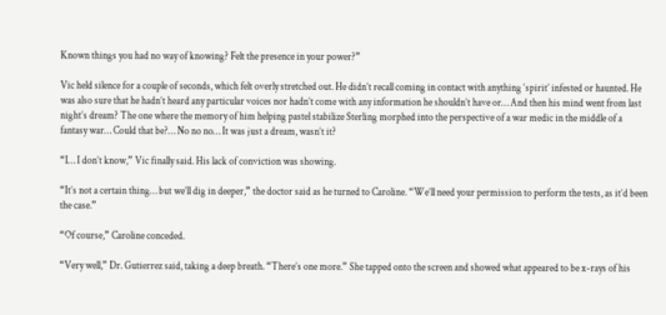Known things you had no way of knowing? Felt the presence in your power?”

Vic held silence for a couple of seconds, which felt overly stretched out. He didn’t recall coming in contact with anything ‘spirit’ infested or haunted. He was also sure that he hadn’t heard any particular voices nor hadn’t come with any information he shouldn’t have or… And then his mind went from last night’s dream? The one where the memory of him helping pastel stabilize Sterling morphed into the perspective of a war medic in the middle of a fantasy war… Could that be?… No no no… It was just a dream, wasn’t it?

“I… I don’t know,” Vic finally said. His lack of conviction was showing.

“It’s not a certain thing… but we’ll dig in deeper,” the doctor said as he turned to Caroline. “We’ll need your permission to perform the tests, as it’d been the case.”

“Of course,” Caroline conceded.

“Very well,” Dr. Gutierrez said, taking a deep breath. “There’s one more.” She tapped onto the screen and showed what appeared to be x-rays of his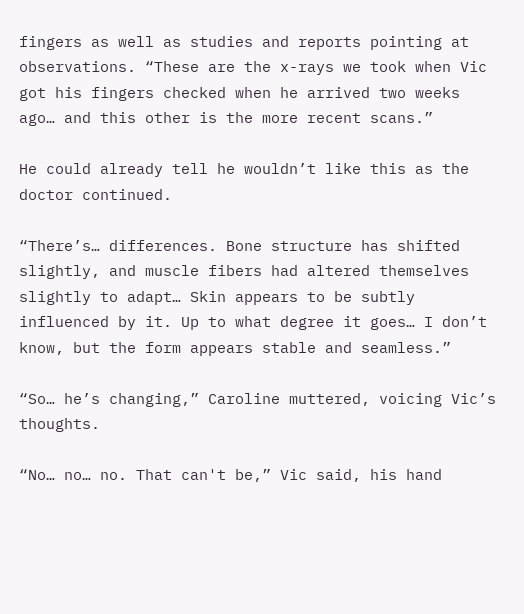fingers as well as studies and reports pointing at observations. “These are the x-rays we took when Vic got his fingers checked when he arrived two weeks ago… and this other is the more recent scans.”

He could already tell he wouldn’t like this as the doctor continued.

“There’s… differences. Bone structure has shifted slightly, and muscle fibers had altered themselves slightly to adapt… Skin appears to be subtly influenced by it. Up to what degree it goes… I don’t know, but the form appears stable and seamless.”

“So… he’s changing,” Caroline muttered, voicing Vic’s thoughts.

“No… no… no. That can't be,” Vic said, his hand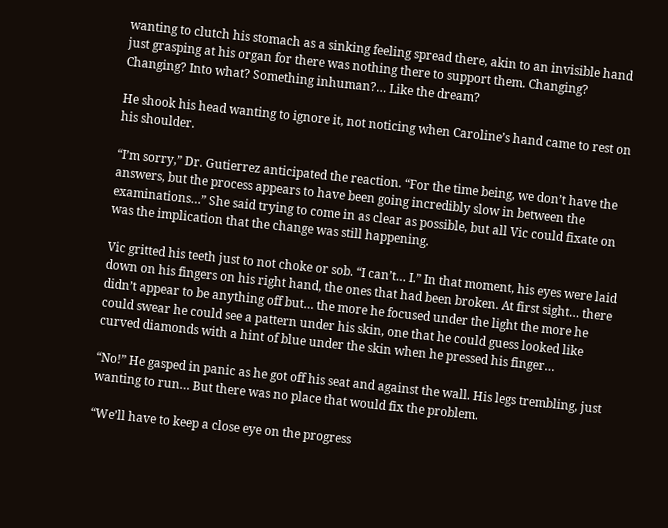wanting to clutch his stomach as a sinking feeling spread there, akin to an invisible hand just grasping at his organ for there was nothing there to support them. Changing? Changing? Into what? Something inhuman?… Like the dream?

He shook his head wanting to ignore it, not noticing when Caroline’s hand came to rest on his shoulder.

“I’m sorry,” Dr. Gutierrez anticipated the reaction. “For the time being, we don’t have the answers, but the process appears to have been going incredibly slow in between the examinations…” She said trying to come in as clear as possible, but all Vic could fixate on was the implication that the change was still happening.

Vic gritted his teeth just to not choke or sob. “I can’t… I.” In that moment, his eyes were laid down on his fingers on his right hand, the ones that had been broken. At first sight… there didn’t appear to be anything off but… the more he focused under the light the more he could swear he could see a pattern under his skin, one that he could guess looked like curved diamonds with a hint of blue under the skin when he pressed his finger…

“No!” He gasped in panic as he got off his seat and against the wall. His legs trembling, just wanting to run… But there was no place that would fix the problem.

“We’ll have to keep a close eye on the progress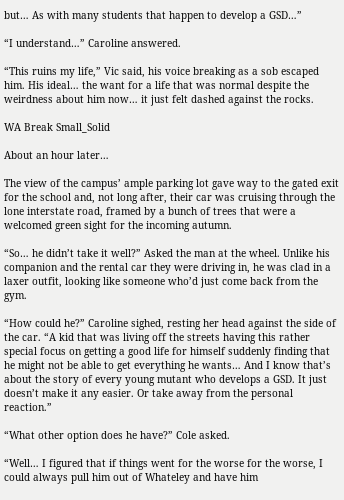but… As with many students that happen to develop a GSD…”

“I understand…” Caroline answered.

“This ruins my life,” Vic said, his voice breaking as a sob escaped him. His ideal… the want for a life that was normal despite the weirdness about him now… it just felt dashed against the rocks.

WA Break Small_Solid

About an hour later…

The view of the campus’ ample parking lot gave way to the gated exit for the school and, not long after, their car was cruising through the lone interstate road, framed by a bunch of trees that were a welcomed green sight for the incoming autumn.

“So… he didn’t take it well?” Asked the man at the wheel. Unlike his companion and the rental car they were driving in, he was clad in a laxer outfit, looking like someone who’d just come back from the gym.

“How could he?” Caroline sighed, resting her head against the side of the car. “A kid that was living off the streets having this rather special focus on getting a good life for himself suddenly finding that he might not be able to get everything he wants… And I know that’s about the story of every young mutant who develops a GSD. It just doesn’t make it any easier. Or take away from the personal reaction.”

“What other option does he have?” Cole asked.

“Well… I figured that if things went for the worse for the worse, I could always pull him out of Whateley and have him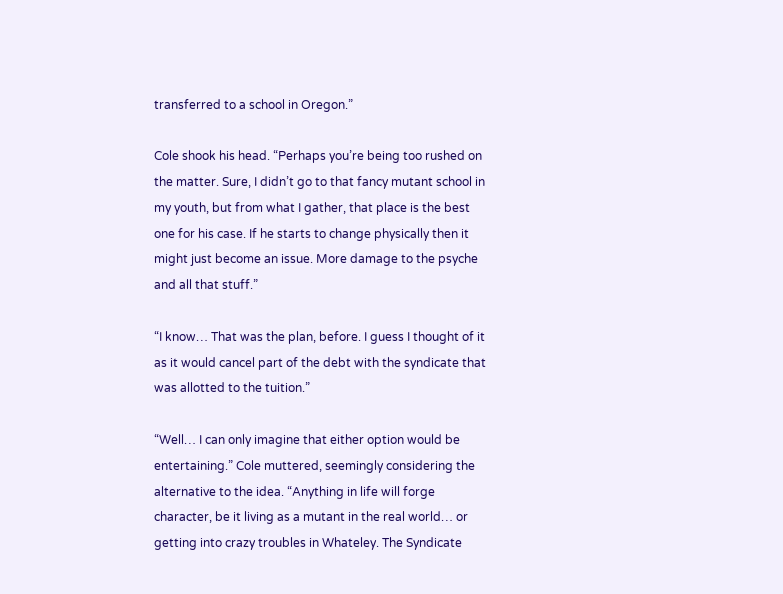transferred to a school in Oregon.”

Cole shook his head. “Perhaps you’re being too rushed on the matter. Sure, I didn’t go to that fancy mutant school in my youth, but from what I gather, that place is the best one for his case. If he starts to change physically then it might just become an issue. More damage to the psyche and all that stuff.”

“I know… That was the plan, before. I guess I thought of it as it would cancel part of the debt with the syndicate that was allotted to the tuition.”

“Well… I can only imagine that either option would be entertaining.” Cole muttered, seemingly considering the alternative to the idea. “Anything in life will forge character, be it living as a mutant in the real world… or getting into crazy troubles in Whateley. The Syndicate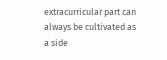extracurricular part can always be cultivated as a side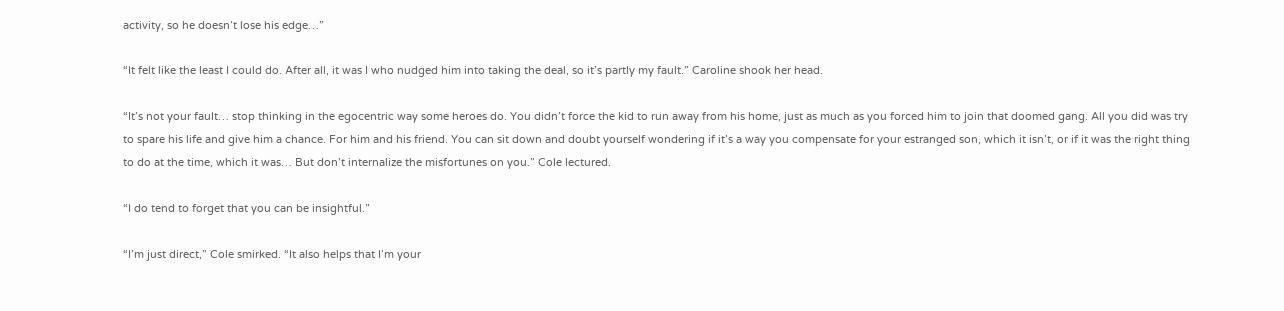activity, so he doesn’t lose his edge…”

“It felt like the least I could do. After all, it was I who nudged him into taking the deal, so it’s partly my fault.” Caroline shook her head.

“It’s not your fault… stop thinking in the egocentric way some heroes do. You didn’t force the kid to run away from his home, just as much as you forced him to join that doomed gang. All you did was try to spare his life and give him a chance. For him and his friend. You can sit down and doubt yourself wondering if it’s a way you compensate for your estranged son, which it isn’t, or if it was the right thing to do at the time, which it was… But don’t internalize the misfortunes on you.” Cole lectured.

“I do tend to forget that you can be insightful.”

“I’m just direct,” Cole smirked. “It also helps that I’m your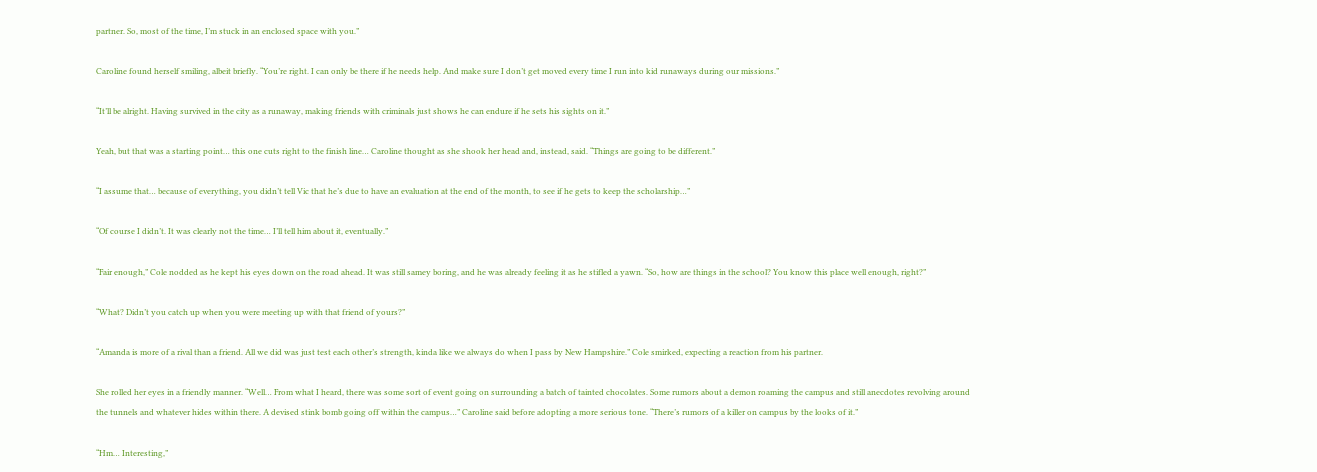partner. So, most of the time, I’m stuck in an enclosed space with you.”

Caroline found herself smiling, albeit briefly. “You’re right. I can only be there if he needs help. And make sure I don’t get moved every time I run into kid runaways during our missions.”

“It’ll be alright. Having survived in the city as a runaway, making friends with criminals just shows he can endure if he sets his sights on it.”

Yeah, but that was a starting point… this one cuts right to the finish line… Caroline thought as she shook her head and, instead, said. “Things are going to be different.”

“I assume that… because of everything, you didn’t tell Vic that he’s due to have an evaluation at the end of the month, to see if he gets to keep the scholarship…”

“Of course I didn’t. It was clearly not the time… I’ll tell him about it, eventually.”

“Fair enough,” Cole nodded as he kept his eyes down on the road ahead. It was still samey boring, and he was already feeling it as he stifled a yawn. “So, how are things in the school? You know this place well enough, right?”

“What? Didn’t you catch up when you were meeting up with that friend of yours?”

“Amanda is more of a rival than a friend. All we did was just test each other’s strength, kinda like we always do when I pass by New Hampshire.” Cole smirked, expecting a reaction from his partner.

She rolled her eyes in a friendly manner. “Well… From what I heard, there was some sort of event going on surrounding a batch of tainted chocolates. Some rumors about a demon roaming the campus and still anecdotes revolving around the tunnels and whatever hides within there. A devised stink bomb going off within the campus…” Caroline said before adopting a more serious tone. “There’s rumors of a killer on campus by the looks of it.”

“Hm… Interesting,”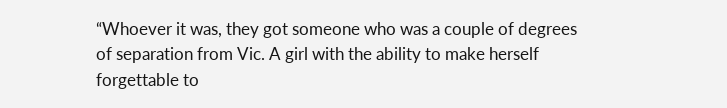“Whoever it was, they got someone who was a couple of degrees of separation from Vic. A girl with the ability to make herself forgettable to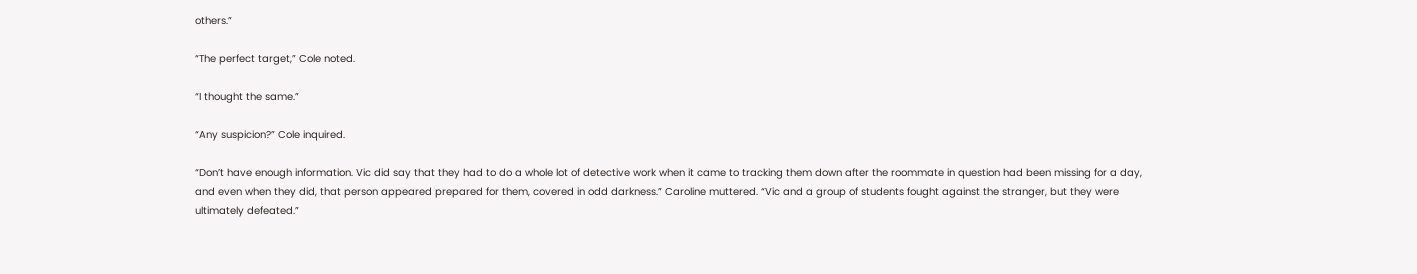others.”

“The perfect target,” Cole noted.

“I thought the same.”

“Any suspicion?” Cole inquired.

“Don’t have enough information. Vic did say that they had to do a whole lot of detective work when it came to tracking them down after the roommate in question had been missing for a day, and even when they did, that person appeared prepared for them, covered in odd darkness.” Caroline muttered. “Vic and a group of students fought against the stranger, but they were ultimately defeated.”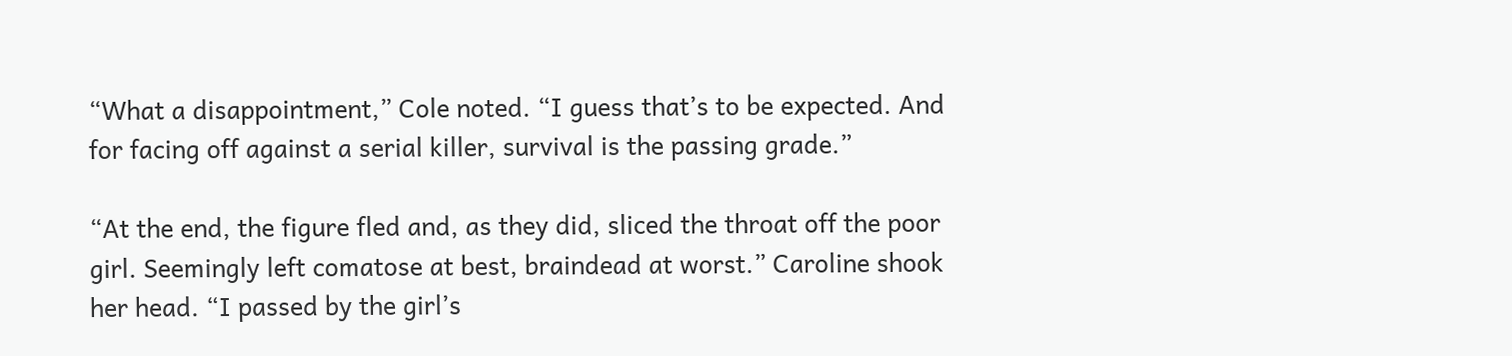“What a disappointment,” Cole noted. “I guess that’s to be expected. And for facing off against a serial killer, survival is the passing grade.”

“At the end, the figure fled and, as they did, sliced the throat off the poor girl. Seemingly left comatose at best, braindead at worst.” Caroline shook her head. “I passed by the girl’s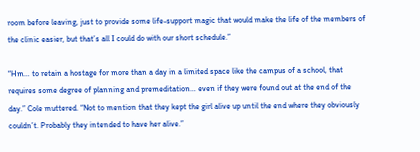room before leaving, just to provide some life-support magic that would make the life of the members of the clinic easier, but that’s all I could do with our short schedule.”

“Hm… to retain a hostage for more than a day in a limited space like the campus of a school, that requires some degree of planning and premeditation… even if they were found out at the end of the day.” Cole muttered. “Not to mention that they kept the girl alive up until the end where they obviously couldn’t. Probably they intended to have her alive.”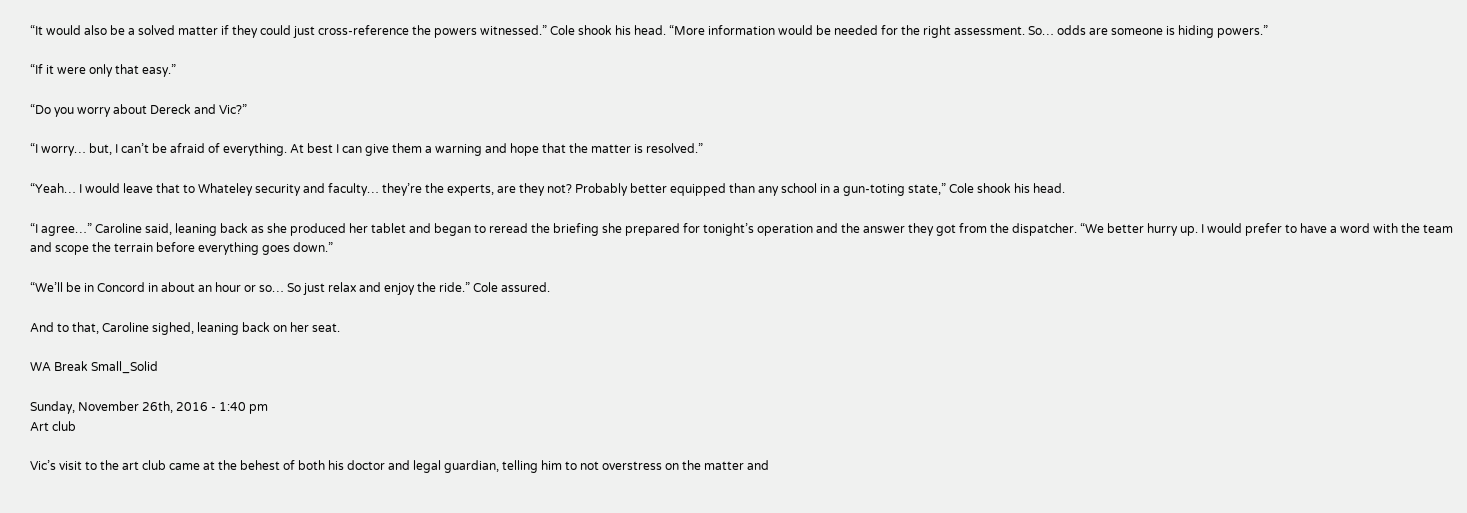“It would also be a solved matter if they could just cross-reference the powers witnessed.” Cole shook his head. “More information would be needed for the right assessment. So… odds are someone is hiding powers.”

“If it were only that easy.”

“Do you worry about Dereck and Vic?”

“I worry… but, I can’t be afraid of everything. At best I can give them a warning and hope that the matter is resolved.”

“Yeah… I would leave that to Whateley security and faculty… they’re the experts, are they not? Probably better equipped than any school in a gun-toting state,” Cole shook his head.

“I agree…” Caroline said, leaning back as she produced her tablet and began to reread the briefing she prepared for tonight’s operation and the answer they got from the dispatcher. “We better hurry up. I would prefer to have a word with the team and scope the terrain before everything goes down.”

“We’ll be in Concord in about an hour or so… So just relax and enjoy the ride.” Cole assured.

And to that, Caroline sighed, leaning back on her seat.

WA Break Small_Solid

Sunday, November 26th, 2016 - 1:40 pm
Art club

Vic’s visit to the art club came at the behest of both his doctor and legal guardian, telling him to not overstress on the matter and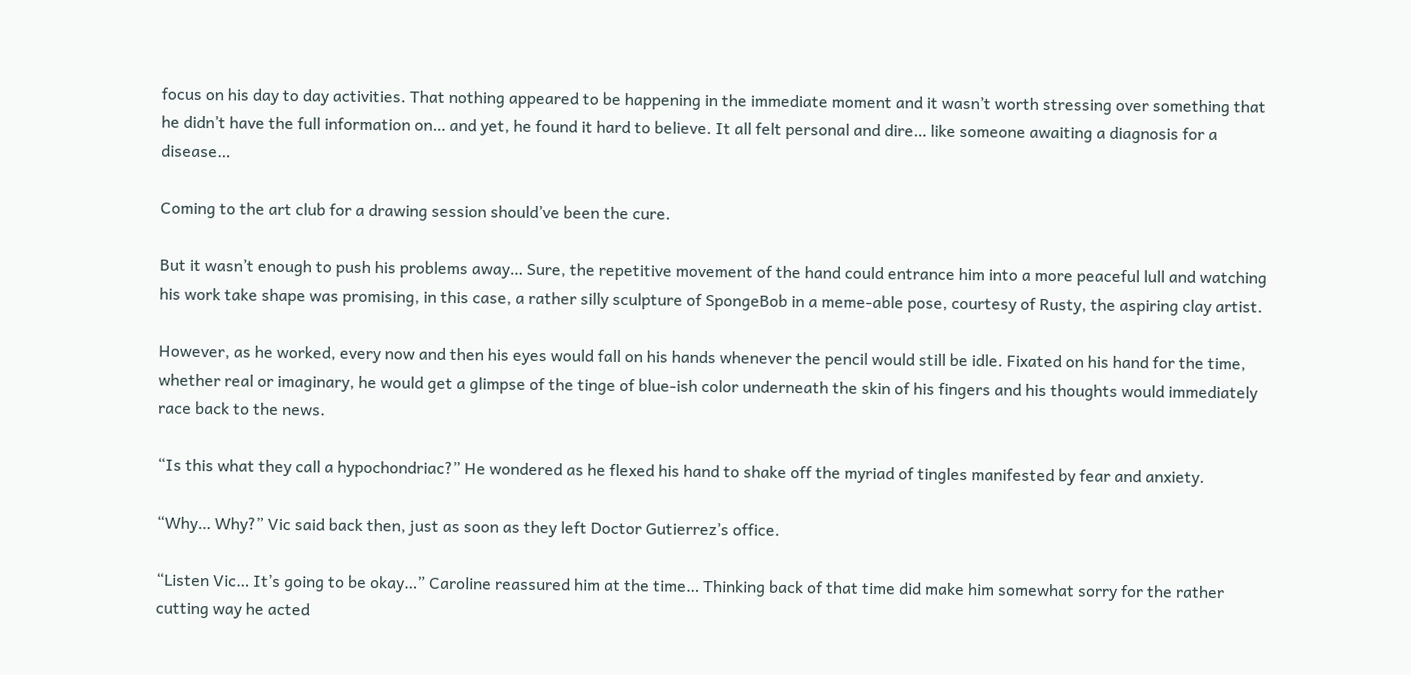focus on his day to day activities. That nothing appeared to be happening in the immediate moment and it wasn’t worth stressing over something that he didn’t have the full information on… and yet, he found it hard to believe. It all felt personal and dire… like someone awaiting a diagnosis for a disease…

Coming to the art club for a drawing session should’ve been the cure.

But it wasn’t enough to push his problems away… Sure, the repetitive movement of the hand could entrance him into a more peaceful lull and watching his work take shape was promising, in this case, a rather silly sculpture of SpongeBob in a meme-able pose, courtesy of Rusty, the aspiring clay artist.

However, as he worked, every now and then his eyes would fall on his hands whenever the pencil would still be idle. Fixated on his hand for the time, whether real or imaginary, he would get a glimpse of the tinge of blue-ish color underneath the skin of his fingers and his thoughts would immediately race back to the news.

“Is this what they call a hypochondriac?” He wondered as he flexed his hand to shake off the myriad of tingles manifested by fear and anxiety.

“Why… Why?” Vic said back then, just as soon as they left Doctor Gutierrez’s office.

“Listen Vic… It’s going to be okay…” Caroline reassured him at the time… Thinking back of that time did make him somewhat sorry for the rather cutting way he acted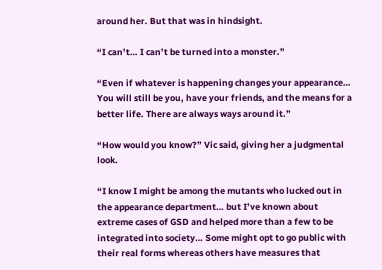around her. But that was in hindsight.

“I can’t… I can’t be turned into a monster.”

“Even if whatever is happening changes your appearance… You will still be you, have your friends, and the means for a better life. There are always ways around it.”

“How would you know?” Vic said, giving her a judgmental look.

“I know I might be among the mutants who lucked out in the appearance department… but I’ve known about extreme cases of GSD and helped more than a few to be integrated into society… Some might opt to go public with their real forms whereas others have measures that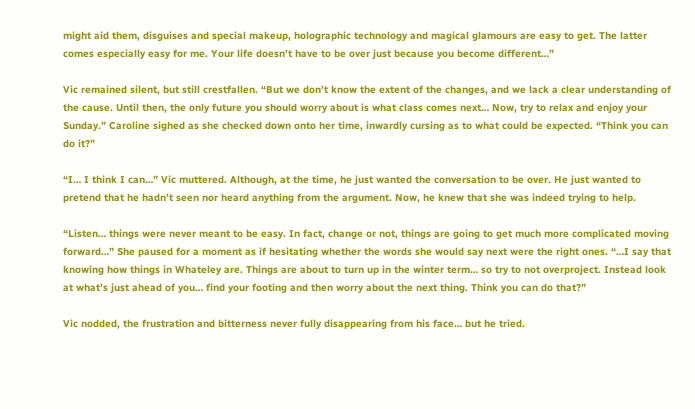might aid them, disguises and special makeup, holographic technology and magical glamours are easy to get. The latter comes especially easy for me. Your life doesn’t have to be over just because you become different…”

Vic remained silent, but still crestfallen. “But we don’t know the extent of the changes, and we lack a clear understanding of the cause. Until then, the only future you should worry about is what class comes next… Now, try to relax and enjoy your Sunday.” Caroline sighed as she checked down onto her time, inwardly cursing as to what could be expected. “Think you can do it?”

“I… I think I can…” Vic muttered. Although, at the time, he just wanted the conversation to be over. He just wanted to pretend that he hadn’t seen nor heard anything from the argument. Now, he knew that she was indeed trying to help.

“Listen… things were never meant to be easy. In fact, change or not, things are going to get much more complicated moving forward…” She paused for a moment as if hesitating whether the words she would say next were the right ones. “…I say that knowing how things in Whateley are. Things are about to turn up in the winter term… so try to not overproject. Instead look at what’s just ahead of you… find your footing and then worry about the next thing. Think you can do that?”

Vic nodded, the frustration and bitterness never fully disappearing from his face… but he tried.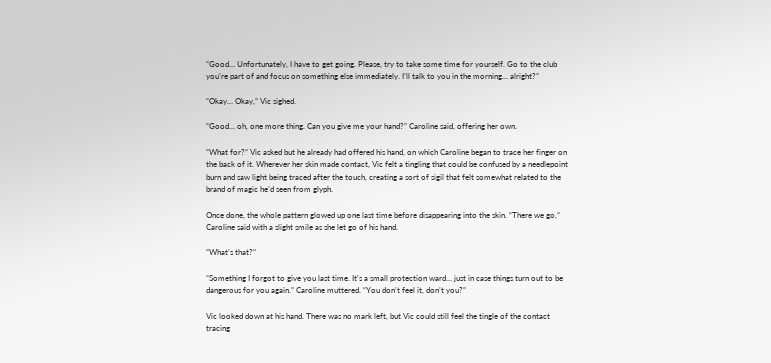“Good… Unfortunately, I have to get going. Please, try to take some time for yourself. Go to the club you’re part of and focus on something else immediately. I’ll talk to you in the morning… alright?”

“Okay… Okay,” Vic sighed.

“Good… oh, one more thing. Can you give me your hand?” Caroline said, offering her own.

“What for?” Vic asked but he already had offered his hand, on which Caroline began to trace her finger on the back of it. Wherever her skin made contact, Vic felt a tingling that could be confused by a needlepoint burn and saw light being traced after the touch, creating a sort of sigil that felt somewhat related to the brand of magic he’d seen from glyph.

Once done, the whole pattern glowed up one last time before disappearing into the skin. “There we go,” Caroline said with a slight smile as she let go of his hand.

“What’s that?”

“Something I forgot to give you last time. It’s a small protection ward… just in case things turn out to be dangerous for you again.” Caroline muttered. “You don’t feel it, don’t you?”

Vic looked down at his hand. There was no mark left, but Vic could still feel the tingle of the contact tracing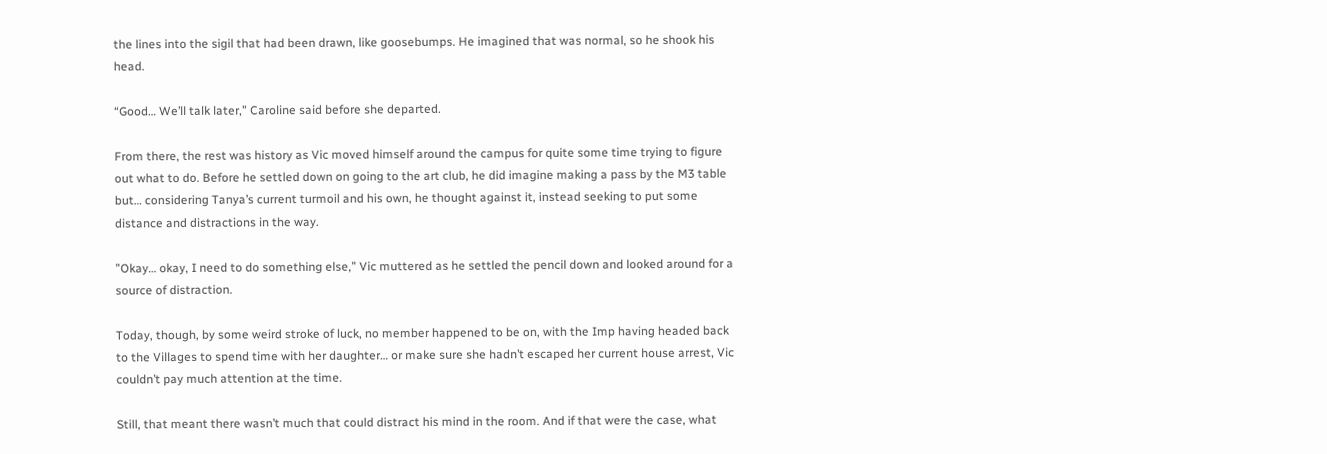the lines into the sigil that had been drawn, like goosebumps. He imagined that was normal, so he shook his head.

“Good… We’ll talk later,” Caroline said before she departed.

From there, the rest was history as Vic moved himself around the campus for quite some time trying to figure out what to do. Before he settled down on going to the art club, he did imagine making a pass by the M3 table but… considering Tanya’s current turmoil and his own, he thought against it, instead seeking to put some distance and distractions in the way.

”Okay… okay, I need to do something else,” Vic muttered as he settled the pencil down and looked around for a source of distraction.

Today, though, by some weird stroke of luck, no member happened to be on, with the Imp having headed back to the Villages to spend time with her daughter… or make sure she hadn’t escaped her current house arrest, Vic couldn’t pay much attention at the time.

Still, that meant there wasn’t much that could distract his mind in the room. And if that were the case, what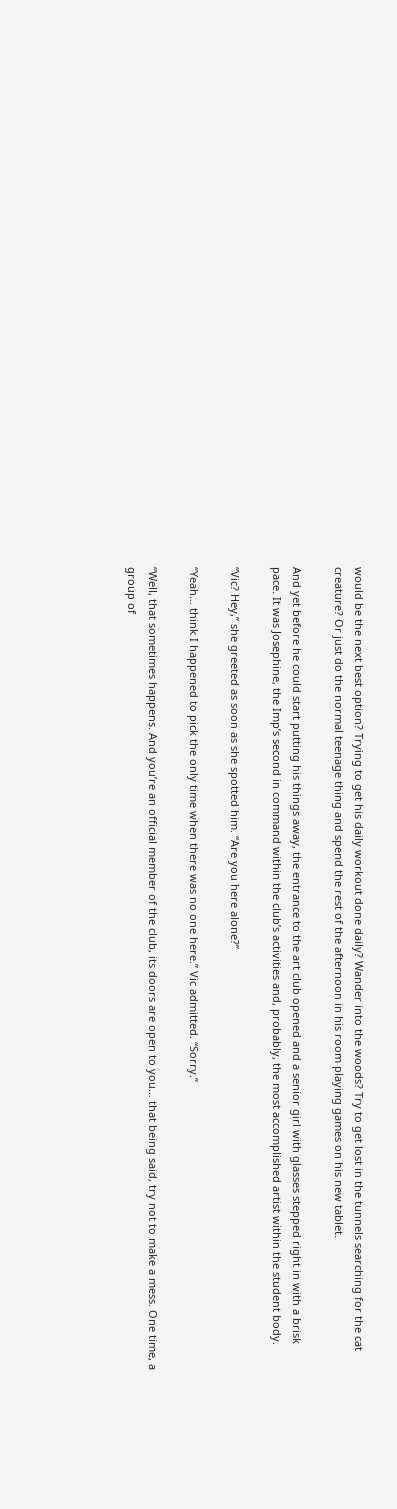would be the next best option? Trying to get his daily workout done daily? Wander into the woods? Try to get lost in the tunnels searching for the cat creature? Or just do the normal teenage thing and spend the rest of the afternoon in his room playing games on his new tablet.

And yet before he could start putting his things away, the entrance to the art club opened and a senior girl with glasses stepped right in with a brisk pace. It was Josephine, the Imp’s second in command within the club’s activities and, probably, the most accomplished artist within the student body.

“Vic? Hey,” she greeted as soon as she spotted him. “Are you here alone?”

“Yeah… think I happened to pick the only time when there was no one here.” Vic admitted. “Sorry.”

“Well, that sometimes happens. And you’re an official member of the club, its doors are open to you… that being said, try not to make a mess. One time, a group of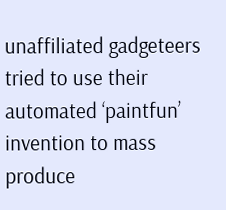unaffiliated gadgeteers tried to use their automated ‘paintfun’ invention to mass produce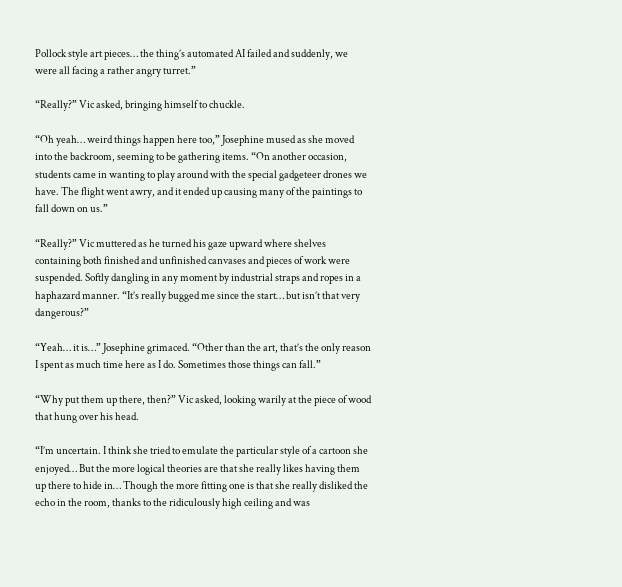Pollock style art pieces… the thing’s automated AI failed and suddenly, we were all facing a rather angry turret.”

“Really?” Vic asked, bringing himself to chuckle.

“Oh yeah… weird things happen here too,” Josephine mused as she moved into the backroom, seeming to be gathering items. “On another occasion, students came in wanting to play around with the special gadgeteer drones we have. The flight went awry, and it ended up causing many of the paintings to fall down on us.”

“Really?” Vic muttered as he turned his gaze upward where shelves containing both finished and unfinished canvases and pieces of work were suspended. Softly dangling in any moment by industrial straps and ropes in a haphazard manner. “It’s really bugged me since the start… but isn’t that very dangerous?”

“Yeah… it is…” Josephine grimaced. “Other than the art, that’s the only reason I spent as much time here as I do. Sometimes those things can fall.”

“Why put them up there, then?” Vic asked, looking warily at the piece of wood that hung over his head.

“I’m uncertain. I think she tried to emulate the particular style of a cartoon she enjoyed… But the more logical theories are that she really likes having them up there to hide in… Though the more fitting one is that she really disliked the echo in the room, thanks to the ridiculously high ceiling and was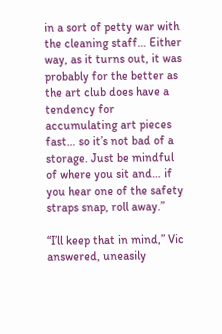in a sort of petty war with the cleaning staff… Either way, as it turns out, it was probably for the better as the art club does have a tendency for accumulating art pieces fast… so it’s not bad of a storage. Just be mindful of where you sit and… if you hear one of the safety straps snap, roll away.”

“I’ll keep that in mind,” Vic answered, uneasily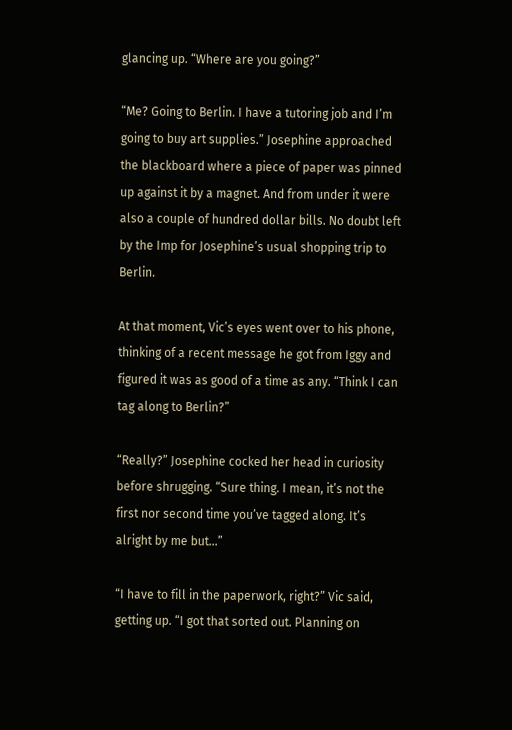glancing up. “Where are you going?”

“Me? Going to Berlin. I have a tutoring job and I’m going to buy art supplies.” Josephine approached the blackboard where a piece of paper was pinned up against it by a magnet. And from under it were also a couple of hundred dollar bills. No doubt left by the Imp for Josephine’s usual shopping trip to Berlin.

At that moment, Vic’s eyes went over to his phone, thinking of a recent message he got from Iggy and figured it was as good of a time as any. “Think I can tag along to Berlin?”

“Really?” Josephine cocked her head in curiosity before shrugging. “Sure thing. I mean, it’s not the first nor second time you’ve tagged along. It’s alright by me but…”

“I have to fill in the paperwork, right?” Vic said, getting up. “I got that sorted out. Planning on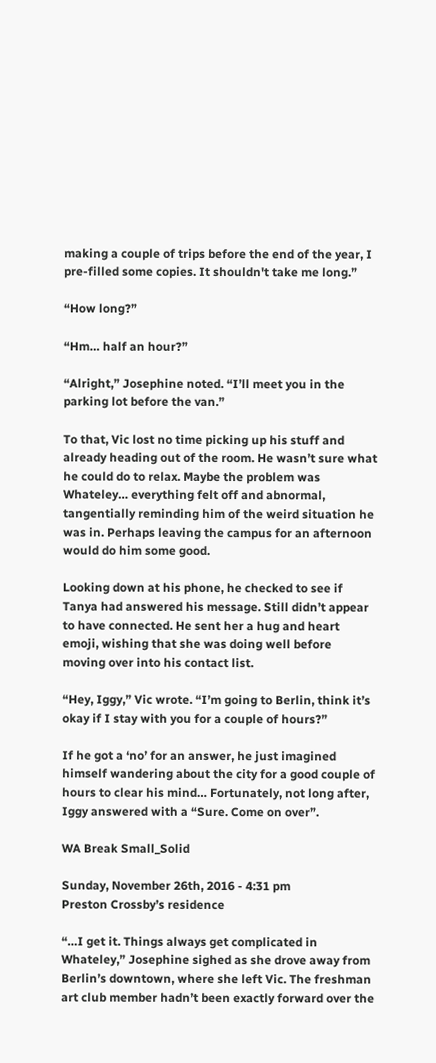making a couple of trips before the end of the year, I pre-filled some copies. It shouldn't take me long.”

“How long?”

“Hm… half an hour?”

“Alright,” Josephine noted. “I’ll meet you in the parking lot before the van.”

To that, Vic lost no time picking up his stuff and already heading out of the room. He wasn’t sure what he could do to relax. Maybe the problem was Whateley… everything felt off and abnormal, tangentially reminding him of the weird situation he was in. Perhaps leaving the campus for an afternoon would do him some good.

Looking down at his phone, he checked to see if Tanya had answered his message. Still didn’t appear to have connected. He sent her a hug and heart emoji, wishing that she was doing well before moving over into his contact list.

“Hey, Iggy,” Vic wrote. “I’m going to Berlin, think it’s okay if I stay with you for a couple of hours?”

If he got a ‘no’ for an answer, he just imagined himself wandering about the city for a good couple of hours to clear his mind… Fortunately, not long after, Iggy answered with a “Sure. Come on over”.

WA Break Small_Solid

Sunday, November 26th, 2016 - 4:31 pm
Preston Crossby’s residence

“…I get it. Things always get complicated in Whateley,” Josephine sighed as she drove away from Berlin’s downtown, where she left Vic. The freshman art club member hadn’t been exactly forward over the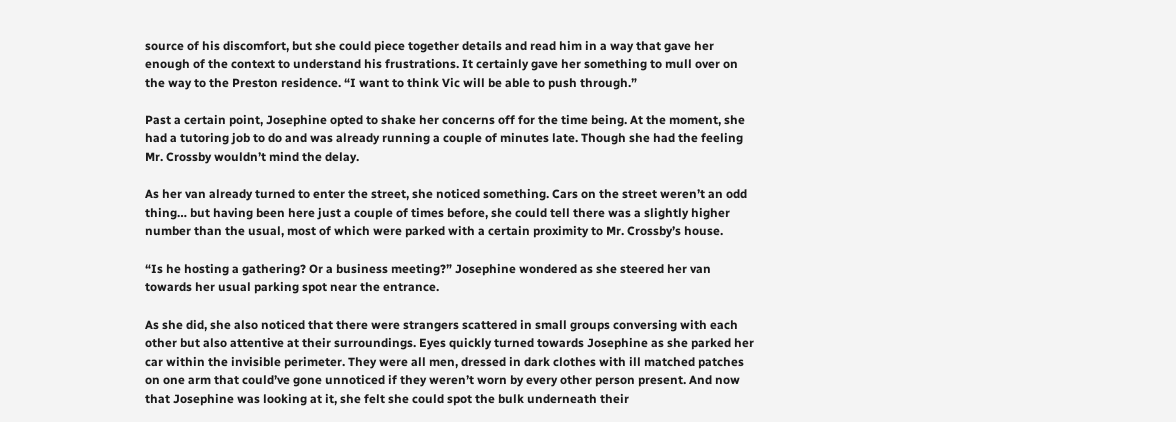source of his discomfort, but she could piece together details and read him in a way that gave her enough of the context to understand his frustrations. It certainly gave her something to mull over on the way to the Preston residence. “I want to think Vic will be able to push through.”

Past a certain point, Josephine opted to shake her concerns off for the time being. At the moment, she had a tutoring job to do and was already running a couple of minutes late. Though she had the feeling Mr. Crossby wouldn’t mind the delay.

As her van already turned to enter the street, she noticed something. Cars on the street weren’t an odd thing… but having been here just a couple of times before, she could tell there was a slightly higher number than the usual, most of which were parked with a certain proximity to Mr. Crossby’s house.

“Is he hosting a gathering? Or a business meeting?” Josephine wondered as she steered her van towards her usual parking spot near the entrance.

As she did, she also noticed that there were strangers scattered in small groups conversing with each other but also attentive at their surroundings. Eyes quickly turned towards Josephine as she parked her car within the invisible perimeter. They were all men, dressed in dark clothes with ill matched patches on one arm that could’ve gone unnoticed if they weren’t worn by every other person present. And now that Josephine was looking at it, she felt she could spot the bulk underneath their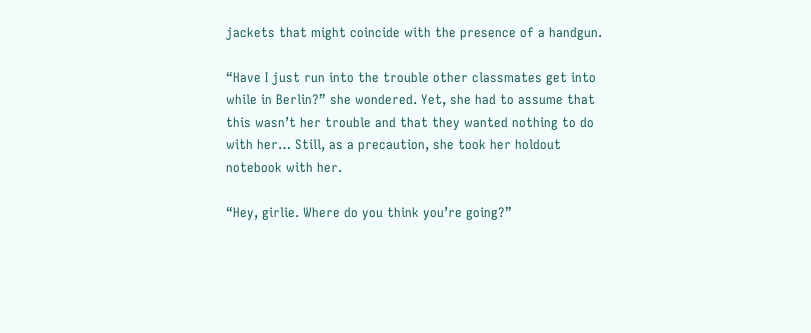jackets that might coincide with the presence of a handgun.

“Have I just run into the trouble other classmates get into while in Berlin?” she wondered. Yet, she had to assume that this wasn’t her trouble and that they wanted nothing to do with her… Still, as a precaution, she took her holdout notebook with her.

“Hey, girlie. Where do you think you’re going?”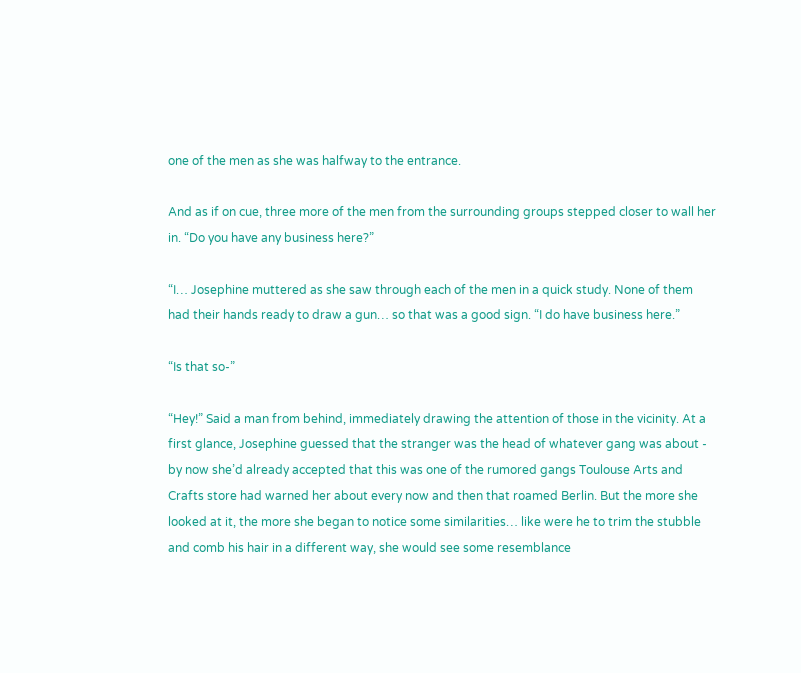one of the men as she was halfway to the entrance.

And as if on cue, three more of the men from the surrounding groups stepped closer to wall her in. “Do you have any business here?”

“I… Josephine muttered as she saw through each of the men in a quick study. None of them had their hands ready to draw a gun… so that was a good sign. “I do have business here.”

“Is that so-”

“Hey!” Said a man from behind, immediately drawing the attention of those in the vicinity. At a first glance, Josephine guessed that the stranger was the head of whatever gang was about - by now she’d already accepted that this was one of the rumored gangs Toulouse Arts and Crafts store had warned her about every now and then that roamed Berlin. But the more she looked at it, the more she began to notice some similarities… like were he to trim the stubble and comb his hair in a different way, she would see some resemblance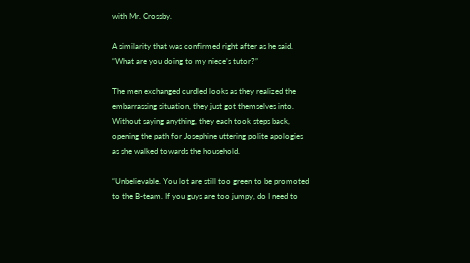with Mr. Crossby.

A similarity that was confirmed right after as he said. “What are you doing to my niece’s tutor?”

The men exchanged curdled looks as they realized the embarrassing situation, they just got themselves into. Without saying anything, they each took steps back, opening the path for Josephine uttering polite apologies as she walked towards the household.

“Unbelievable. You lot are still too green to be promoted to the B-team. If you guys are too jumpy, do I need to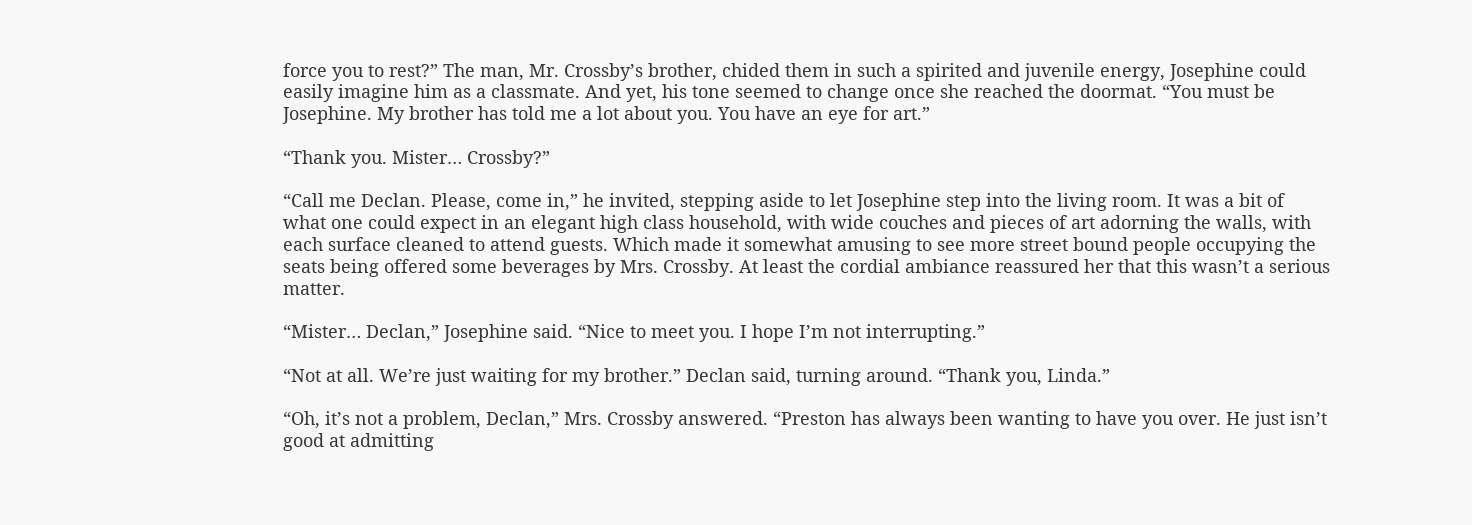force you to rest?” The man, Mr. Crossby’s brother, chided them in such a spirited and juvenile energy, Josephine could easily imagine him as a classmate. And yet, his tone seemed to change once she reached the doormat. “You must be Josephine. My brother has told me a lot about you. You have an eye for art.”

“Thank you. Mister… Crossby?”

“Call me Declan. Please, come in,” he invited, stepping aside to let Josephine step into the living room. It was a bit of what one could expect in an elegant high class household, with wide couches and pieces of art adorning the walls, with each surface cleaned to attend guests. Which made it somewhat amusing to see more street bound people occupying the seats being offered some beverages by Mrs. Crossby. At least the cordial ambiance reassured her that this wasn’t a serious matter.

“Mister… Declan,” Josephine said. “Nice to meet you. I hope I’m not interrupting.”

“Not at all. We’re just waiting for my brother.” Declan said, turning around. “Thank you, Linda.”

“Oh, it’s not a problem, Declan,” Mrs. Crossby answered. “Preston has always been wanting to have you over. He just isn’t good at admitting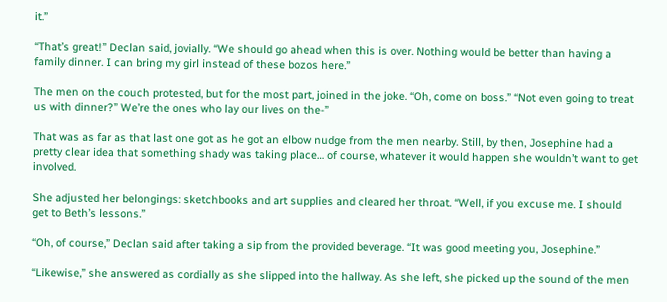it.”

“That’s great!” Declan said, jovially. “We should go ahead when this is over. Nothing would be better than having a family dinner. I can bring my girl instead of these bozos here.”

The men on the couch protested, but for the most part, joined in the joke. “Oh, come on boss.” “Not even going to treat us with dinner?” We’re the ones who lay our lives on the-”

That was as far as that last one got as he got an elbow nudge from the men nearby. Still, by then, Josephine had a pretty clear idea that something shady was taking place… of course, whatever it would happen she wouldn’t want to get involved.

She adjusted her belongings: sketchbooks and art supplies and cleared her throat. “Well, if you excuse me. I should get to Beth’s lessons.”

“Oh, of course,” Declan said after taking a sip from the provided beverage. “It was good meeting you, Josephine.”

“Likewise,” she answered as cordially as she slipped into the hallway. As she left, she picked up the sound of the men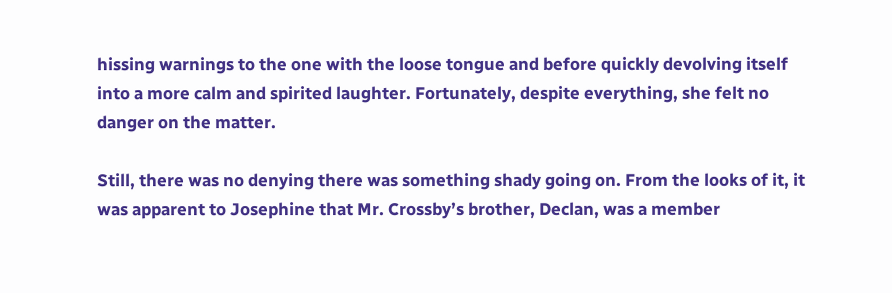hissing warnings to the one with the loose tongue and before quickly devolving itself into a more calm and spirited laughter. Fortunately, despite everything, she felt no danger on the matter.

Still, there was no denying there was something shady going on. From the looks of it, it was apparent to Josephine that Mr. Crossby’s brother, Declan, was a member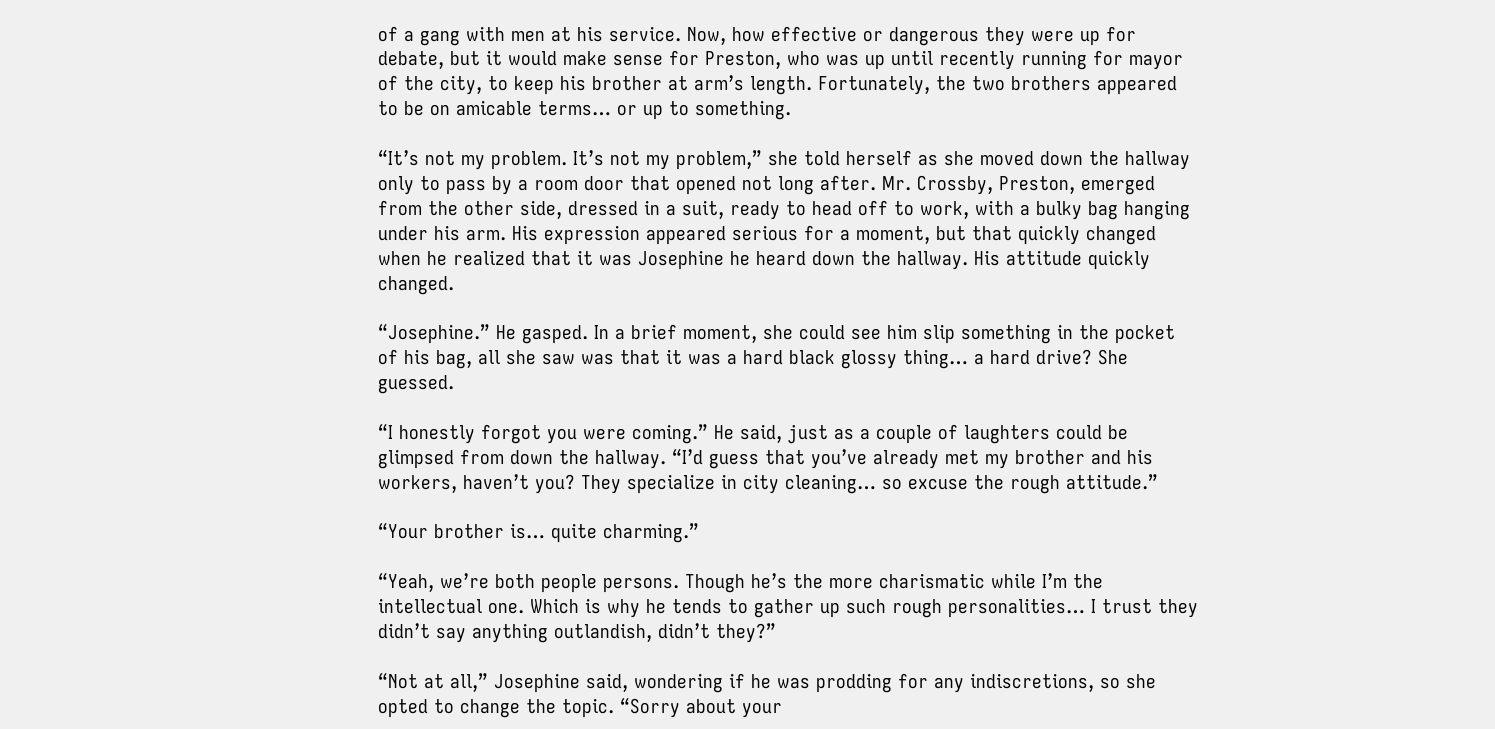of a gang with men at his service. Now, how effective or dangerous they were up for debate, but it would make sense for Preston, who was up until recently running for mayor of the city, to keep his brother at arm’s length. Fortunately, the two brothers appeared to be on amicable terms… or up to something.

“It’s not my problem. It’s not my problem,” she told herself as she moved down the hallway only to pass by a room door that opened not long after. Mr. Crossby, Preston, emerged from the other side, dressed in a suit, ready to head off to work, with a bulky bag hanging under his arm. His expression appeared serious for a moment, but that quickly changed when he realized that it was Josephine he heard down the hallway. His attitude quickly changed.

“Josephine.” He gasped. In a brief moment, she could see him slip something in the pocket of his bag, all she saw was that it was a hard black glossy thing… a hard drive? She guessed.

“I honestly forgot you were coming.” He said, just as a couple of laughters could be glimpsed from down the hallway. “I’d guess that you’ve already met my brother and his workers, haven’t you? They specialize in city cleaning… so excuse the rough attitude.”

“Your brother is… quite charming.”

“Yeah, we’re both people persons. Though he’s the more charismatic while I’m the intellectual one. Which is why he tends to gather up such rough personalities… I trust they didn’t say anything outlandish, didn’t they?”

“Not at all,” Josephine said, wondering if he was prodding for any indiscretions, so she opted to change the topic. “Sorry about your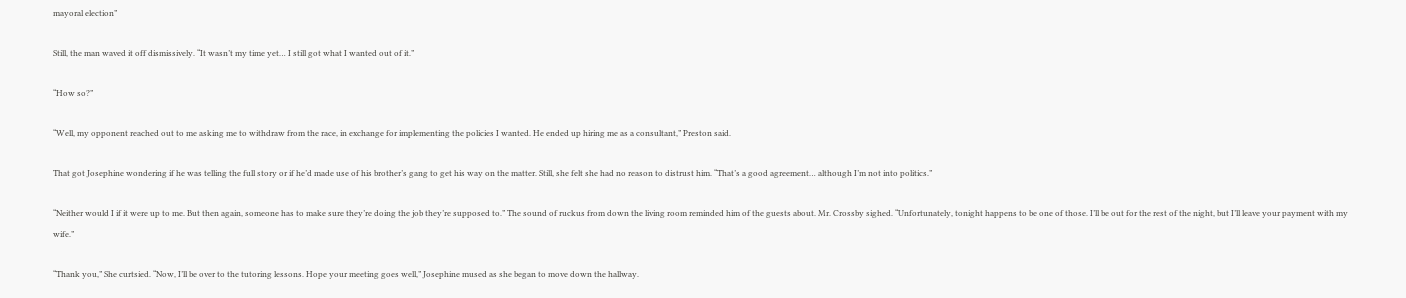mayoral election”

Still, the man waved it off dismissively. “It wasn’t my time yet… I still got what I wanted out of it.”

“How so?”

“Well, my opponent reached out to me asking me to withdraw from the race, in exchange for implementing the policies I wanted. He ended up hiring me as a consultant,” Preston said.

That got Josephine wondering if he was telling the full story or if he’d made use of his brother’s gang to get his way on the matter. Still, she felt she had no reason to distrust him. “That’s a good agreement… although I’m not into politics.”

“Neither would I if it were up to me. But then again, someone has to make sure they’re doing the job they’re supposed to.” The sound of ruckus from down the living room reminded him of the guests about. Mr. Crossby sighed. “Unfortunately, tonight happens to be one of those. I’ll be out for the rest of the night, but I’ll leave your payment with my wife.”

“Thank you,” She curtsied. “Now, I’ll be over to the tutoring lessons. Hope your meeting goes well,” Josephine mused as she began to move down the hallway.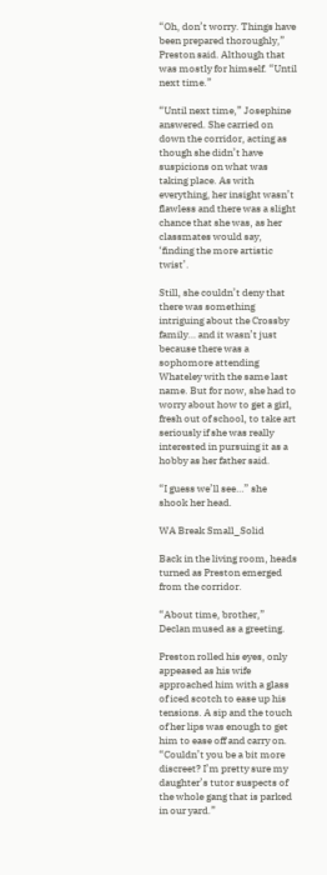“Oh, don’t worry. Things have been prepared thoroughly,” Preston said. Although that was mostly for himself. “Until next time.”

“Until next time,” Josephine answered. She carried on down the corridor, acting as though she didn’t have suspicions on what was taking place. As with everything, her insight wasn’t flawless and there was a slight chance that she was, as her classmates would say, ‘finding the more artistic twist’.

Still, she couldn’t deny that there was something intriguing about the Crossby family… and it wasn’t just because there was a sophomore attending Whateley with the same last name. But for now, she had to worry about how to get a girl, fresh out of school, to take art seriously if she was really interested in pursuing it as a hobby as her father said.

“I guess we’ll see…” she shook her head.

WA Break Small_Solid

Back in the living room, heads turned as Preston emerged from the corridor.

“About time, brother,” Declan mused as a greeting.

Preston rolled his eyes, only appeased as his wife approached him with a glass of iced scotch to ease up his tensions. A sip and the touch of her lips was enough to get him to ease off and carry on. “Couldn’t you be a bit more discreet? I’m pretty sure my daughter’s tutor suspects of the whole gang that is parked in our yard.”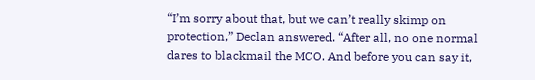“I’m sorry about that, but we can’t really skimp on protection,” Declan answered. “After all, no one normal dares to blackmail the MCO. And before you can say it,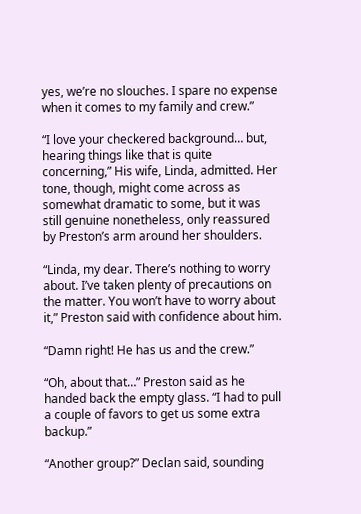yes, we’re no slouches. I spare no expense when it comes to my family and crew.”

“I love your checkered background… but, hearing things like that is quite concerning,” His wife, Linda, admitted. Her tone, though, might come across as somewhat dramatic to some, but it was still genuine nonetheless, only reassured by Preston’s arm around her shoulders.

“Linda, my dear. There’s nothing to worry about. I’ve taken plenty of precautions on the matter. You won’t have to worry about it,” Preston said with confidence about him.

“Damn right! He has us and the crew.”

“Oh, about that…” Preston said as he handed back the empty glass. “I had to pull a couple of favors to get us some extra backup.”

“Another group?” Declan said, sounding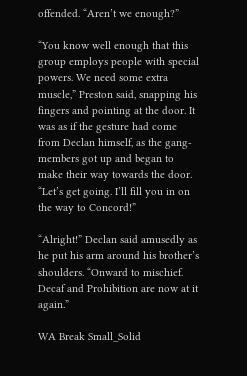offended. “Aren’t we enough?”

“You know well enough that this group employs people with special powers. We need some extra muscle,” Preston said, snapping his fingers and pointing at the door. It was as if the gesture had come from Declan himself, as the gang-members got up and began to make their way towards the door. “Let’s get going. I’ll fill you in on the way to Concord!”

“Alright!” Declan said amusedly as he put his arm around his brother’s shoulders. “Onward to mischief. Decaf and Prohibition are now at it again.”

WA Break Small_Solid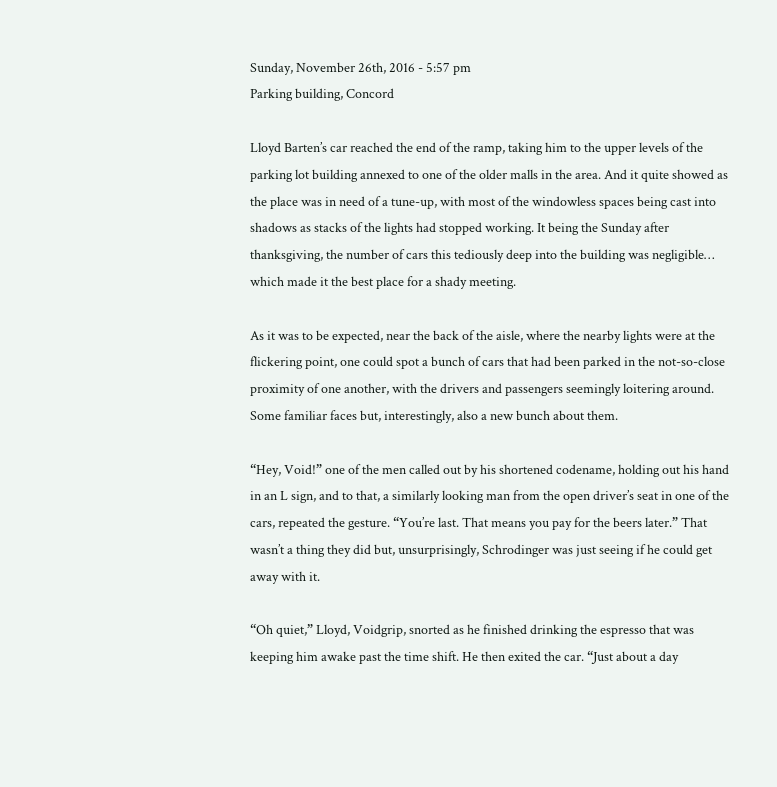Sunday, November 26th, 2016 - 5:57 pm
Parking building, Concord

Lloyd Barten’s car reached the end of the ramp, taking him to the upper levels of the parking lot building annexed to one of the older malls in the area. And it quite showed as the place was in need of a tune-up, with most of the windowless spaces being cast into shadows as stacks of the lights had stopped working. It being the Sunday after thanksgiving, the number of cars this tediously deep into the building was negligible… which made it the best place for a shady meeting.

As it was to be expected, near the back of the aisle, where the nearby lights were at the flickering point, one could spot a bunch of cars that had been parked in the not-so-close proximity of one another, with the drivers and passengers seemingly loitering around. Some familiar faces but, interestingly, also a new bunch about them.

“Hey, Void!” one of the men called out by his shortened codename, holding out his hand in an L sign, and to that, a similarly looking man from the open driver’s seat in one of the cars, repeated the gesture. “You’re last. That means you pay for the beers later.” That wasn’t a thing they did but, unsurprisingly, Schrodinger was just seeing if he could get away with it.

“Oh quiet,” Lloyd, Voidgrip, snorted as he finished drinking the espresso that was keeping him awake past the time shift. He then exited the car. “Just about a day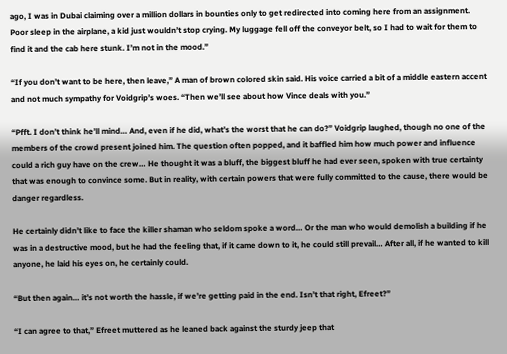ago, I was in Dubai claiming over a million dollars in bounties only to get redirected into coming here from an assignment. Poor sleep in the airplane, a kid just wouldn’t stop crying. My luggage fell off the conveyor belt, so I had to wait for them to find it and the cab here stunk. I’m not in the mood.”

“If you don’t want to be here, then leave,” A man of brown colored skin said. His voice carried a bit of a middle eastern accent and not much sympathy for Voidgrip’s woes. “Then we’ll see about how Vince deals with you.”

“Pfft. I don’t think he’ll mind… And, even if he did, what’s the worst that he can do?” Voidgrip laughed, though no one of the members of the crowd present joined him. The question often popped, and it baffled him how much power and influence could a rich guy have on the crew… He thought it was a bluff, the biggest bluff he had ever seen, spoken with true certainty that was enough to convince some. But in reality, with certain powers that were fully committed to the cause, there would be danger regardless.

He certainly didn’t like to face the killer shaman who seldom spoke a word… Or the man who would demolish a building if he was in a destructive mood, but he had the feeling that, if it came down to it, he could still prevail… After all, if he wanted to kill anyone, he laid his eyes on, he certainly could.

“But then again… it’s not worth the hassle, if we’re getting paid in the end. Isn’t that right, Efreet?”

“I can agree to that,” Efreet muttered as he leaned back against the sturdy jeep that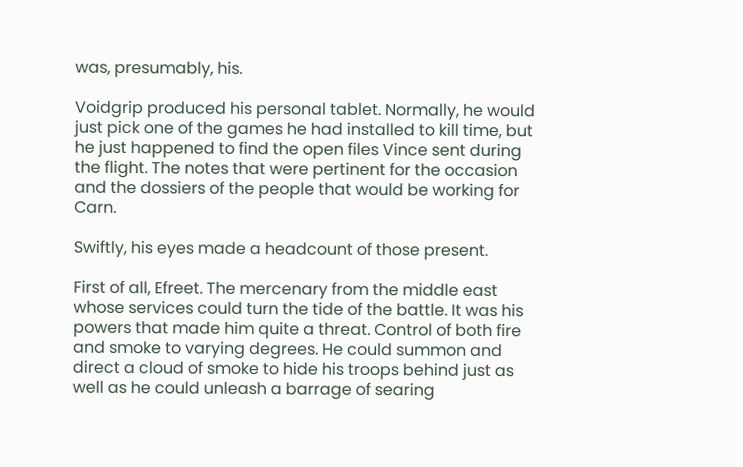was, presumably, his.

Voidgrip produced his personal tablet. Normally, he would just pick one of the games he had installed to kill time, but he just happened to find the open files Vince sent during the flight. The notes that were pertinent for the occasion and the dossiers of the people that would be working for Carn.

Swiftly, his eyes made a headcount of those present.

First of all, Efreet. The mercenary from the middle east whose services could turn the tide of the battle. It was his powers that made him quite a threat. Control of both fire and smoke to varying degrees. He could summon and direct a cloud of smoke to hide his troops behind just as well as he could unleash a barrage of searing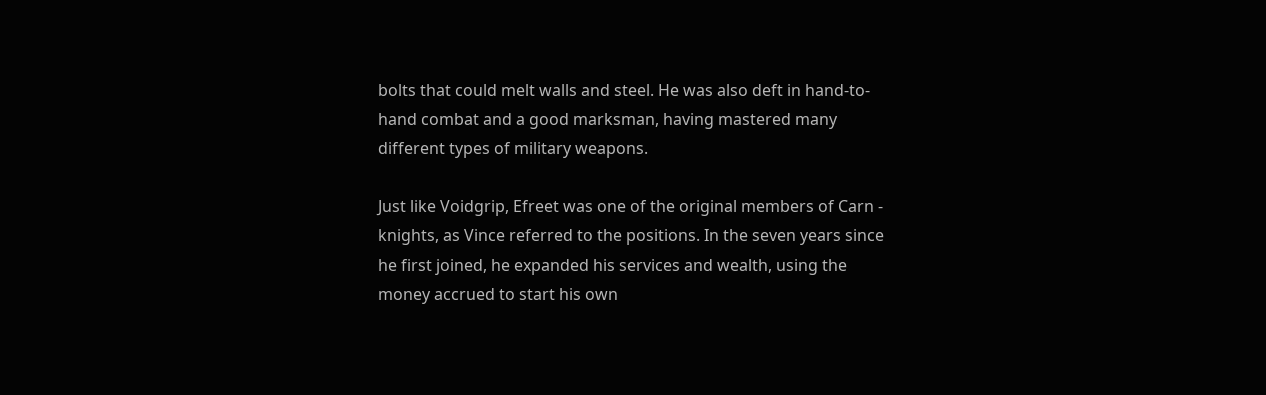bolts that could melt walls and steel. He was also deft in hand-to-hand combat and a good marksman, having mastered many different types of military weapons.

Just like Voidgrip, Efreet was one of the original members of Carn - knights, as Vince referred to the positions. In the seven years since he first joined, he expanded his services and wealth, using the money accrued to start his own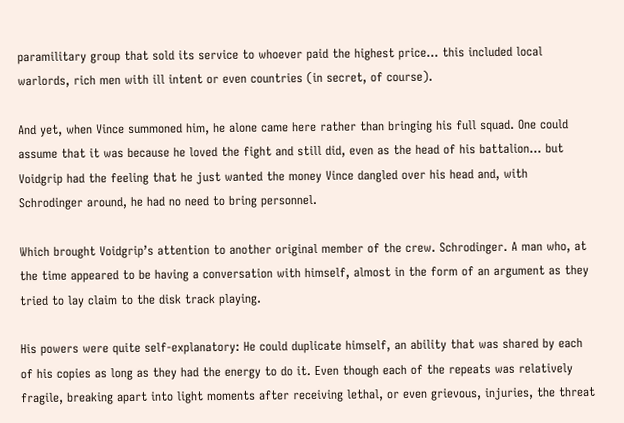paramilitary group that sold its service to whoever paid the highest price… this included local warlords, rich men with ill intent or even countries (in secret, of course).

And yet, when Vince summoned him, he alone came here rather than bringing his full squad. One could assume that it was because he loved the fight and still did, even as the head of his battalion… but Voidgrip had the feeling that he just wanted the money Vince dangled over his head and, with Schrodinger around, he had no need to bring personnel.

Which brought Voidgrip’s attention to another original member of the crew. Schrodinger. A man who, at the time appeared to be having a conversation with himself, almost in the form of an argument as they tried to lay claim to the disk track playing.

His powers were quite self-explanatory: He could duplicate himself, an ability that was shared by each of his copies as long as they had the energy to do it. Even though each of the repeats was relatively fragile, breaking apart into light moments after receiving lethal, or even grievous, injuries, the threat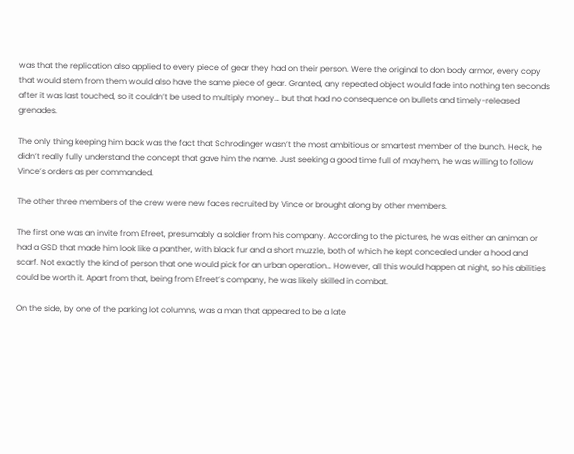was that the replication also applied to every piece of gear they had on their person. Were the original to don body armor, every copy that would stem from them would also have the same piece of gear. Granted, any repeated object would fade into nothing ten seconds after it was last touched, so it couldn’t be used to multiply money… but that had no consequence on bullets and timely-released grenades.

The only thing keeping him back was the fact that Schrodinger wasn’t the most ambitious or smartest member of the bunch. Heck, he didn’t really fully understand the concept that gave him the name. Just seeking a good time full of mayhem, he was willing to follow Vince’s orders as per commanded.

The other three members of the crew were new faces recruited by Vince or brought along by other members.

The first one was an invite from Efreet, presumably a soldier from his company. According to the pictures, he was either an animan or had a GSD that made him look like a panther, with black fur and a short muzzle, both of which he kept concealed under a hood and scarf. Not exactly the kind of person that one would pick for an urban operation… However, all this would happen at night, so his abilities could be worth it. Apart from that, being from Efreet’s company, he was likely skilled in combat.

On the side, by one of the parking lot columns, was a man that appeared to be a late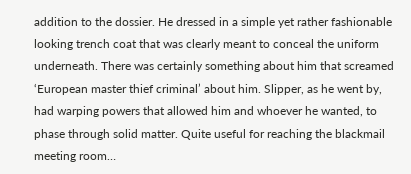addition to the dossier. He dressed in a simple yet rather fashionable looking trench coat that was clearly meant to conceal the uniform underneath. There was certainly something about him that screamed ‘European master thief criminal’ about him. Slipper, as he went by, had warping powers that allowed him and whoever he wanted, to phase through solid matter. Quite useful for reaching the blackmail meeting room…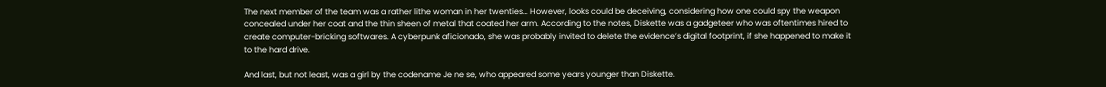The next member of the team was a rather lithe woman in her twenties… However, looks could be deceiving, considering how one could spy the weapon concealed under her coat and the thin sheen of metal that coated her arm. According to the notes, Diskette was a gadgeteer who was oftentimes hired to create computer-bricking softwares. A cyberpunk aficionado, she was probably invited to delete the evidence’s digital footprint, if she happened to make it to the hard drive.

And last, but not least, was a girl by the codename Je ne se, who appeared some years younger than Diskette.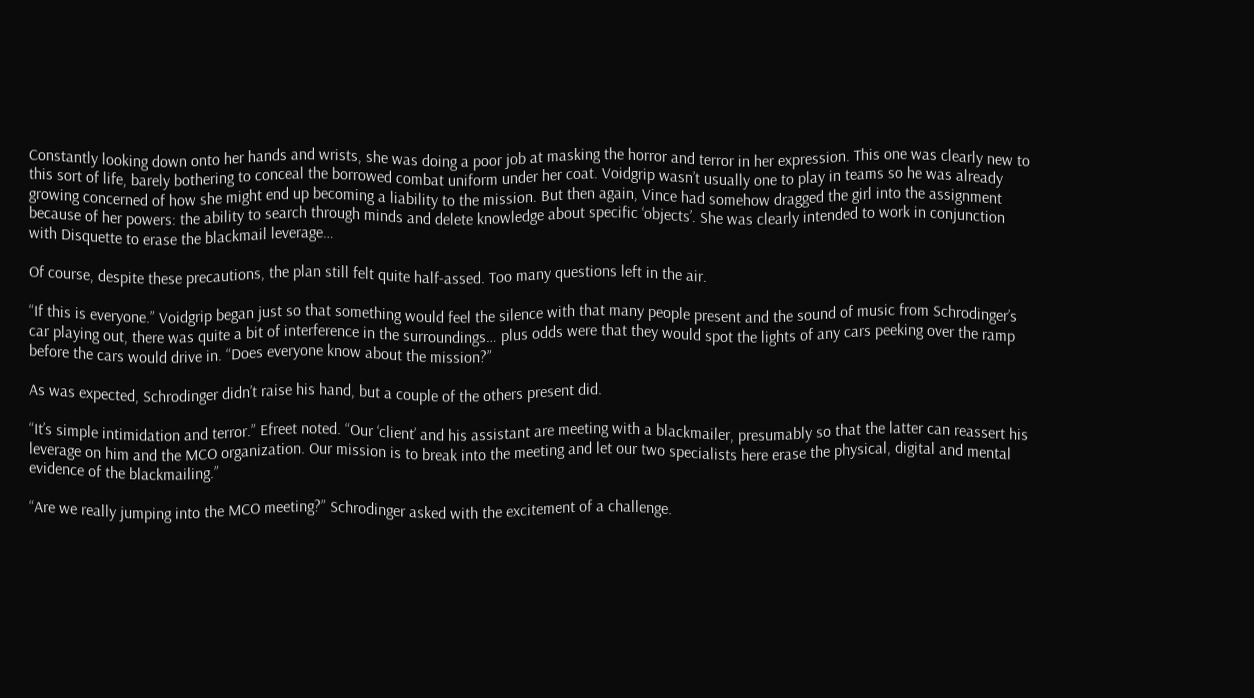Constantly looking down onto her hands and wrists, she was doing a poor job at masking the horror and terror in her expression. This one was clearly new to this sort of life, barely bothering to conceal the borrowed combat uniform under her coat. Voidgrip wasn’t usually one to play in teams so he was already growing concerned of how she might end up becoming a liability to the mission. But then again, Vince had somehow dragged the girl into the assignment because of her powers: the ability to search through minds and delete knowledge about specific ‘objects’. She was clearly intended to work in conjunction with Disquette to erase the blackmail leverage…

Of course, despite these precautions, the plan still felt quite half-assed. Too many questions left in the air.

“If this is everyone.” Voidgrip began just so that something would feel the silence with that many people present and the sound of music from Schrodinger’s car playing out, there was quite a bit of interference in the surroundings… plus odds were that they would spot the lights of any cars peeking over the ramp before the cars would drive in. “Does everyone know about the mission?”

As was expected, Schrodinger didn’t raise his hand, but a couple of the others present did.

“It’s simple intimidation and terror.” Efreet noted. “Our ‘client’ and his assistant are meeting with a blackmailer, presumably so that the latter can reassert his leverage on him and the MCO organization. Our mission is to break into the meeting and let our two specialists here erase the physical, digital and mental evidence of the blackmailing.”

“Are we really jumping into the MCO meeting?” Schrodinger asked with the excitement of a challenge.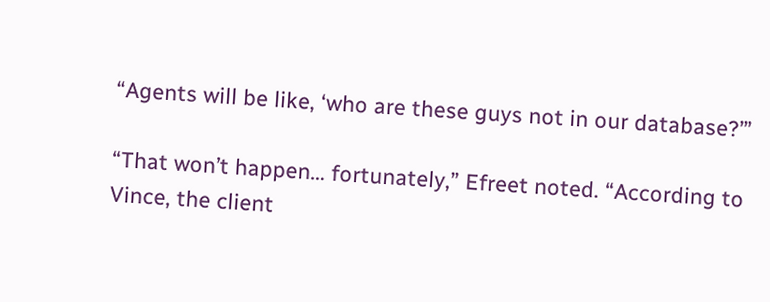“Agents will be like, ‘who are these guys not in our database?’”

“That won’t happen… fortunately,” Efreet noted. “According to Vince, the client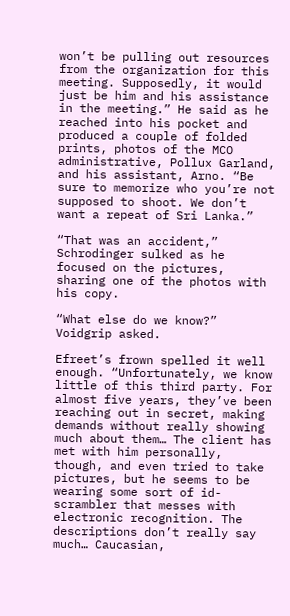won’t be pulling out resources from the organization for this meeting. Supposedly, it would just be him and his assistance in the meeting.” He said as he reached into his pocket and produced a couple of folded prints, photos of the MCO administrative, Pollux Garland, and his assistant, Arno. “Be sure to memorize who you’re not supposed to shoot. We don’t want a repeat of Sri Lanka.”

“That was an accident,” Schrodinger sulked as he focused on the pictures, sharing one of the photos with his copy.

“What else do we know?” Voidgrip asked.

Efreet’s frown spelled it well enough. “Unfortunately, we know little of this third party. For almost five years, they’ve been reaching out in secret, making demands without really showing much about them… The client has met with him personally, though, and even tried to take pictures, but he seems to be wearing some sort of id-scrambler that messes with electronic recognition. The descriptions don’t really say much… Caucasian,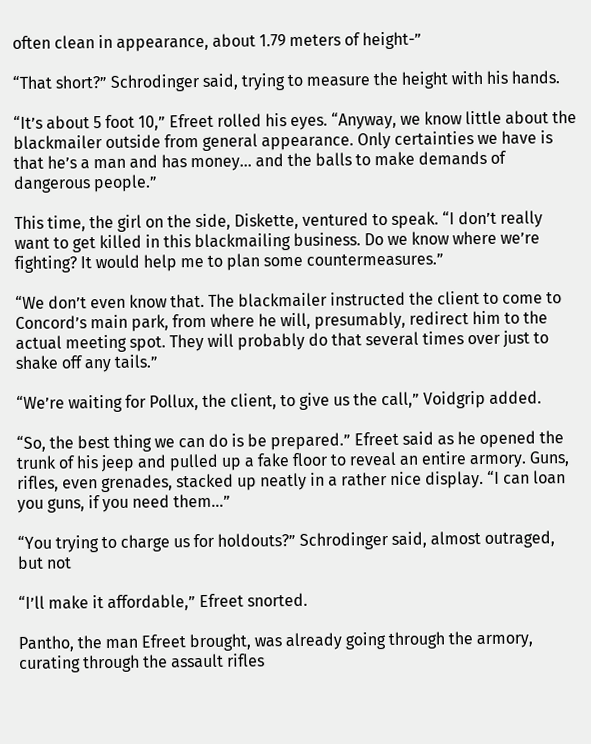often clean in appearance, about 1.79 meters of height-”

“That short?” Schrodinger said, trying to measure the height with his hands.

“It’s about 5 foot 10,” Efreet rolled his eyes. “Anyway, we know little about the blackmailer outside from general appearance. Only certainties we have is that he’s a man and has money… and the balls to make demands of dangerous people.”

This time, the girl on the side, Diskette, ventured to speak. “I don’t really want to get killed in this blackmailing business. Do we know where we’re fighting? It would help me to plan some countermeasures.”

“We don’t even know that. The blackmailer instructed the client to come to Concord’s main park, from where he will, presumably, redirect him to the actual meeting spot. They will probably do that several times over just to shake off any tails.”

“We’re waiting for Pollux, the client, to give us the call,” Voidgrip added.

“So, the best thing we can do is be prepared.” Efreet said as he opened the trunk of his jeep and pulled up a fake floor to reveal an entire armory. Guns, rifles, even grenades, stacked up neatly in a rather nice display. “I can loan you guns, if you need them…”

“You trying to charge us for holdouts?” Schrodinger said, almost outraged, but not

“I’ll make it affordable,” Efreet snorted.

Pantho, the man Efreet brought, was already going through the armory, curating through the assault rifles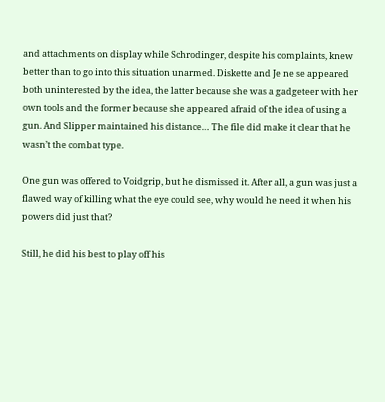and attachments on display while Schrodinger, despite his complaints, knew better than to go into this situation unarmed. Diskette and Je ne se appeared both uninterested by the idea, the latter because she was a gadgeteer with her own tools and the former because she appeared afraid of the idea of using a gun. And Slipper maintained his distance… The file did make it clear that he wasn’t the combat type.

One gun was offered to Voidgrip, but he dismissed it. After all, a gun was just a flawed way of killing what the eye could see, why would he need it when his powers did just that?

Still, he did his best to play off his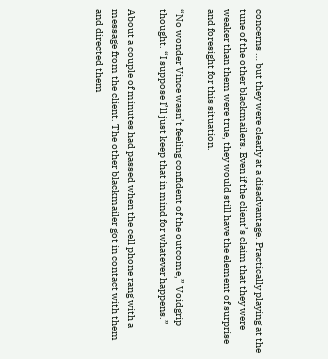concerns … but they were clearly at a disadvantage. Practically playing at the tune of the other blackmailers. Even if the client’s claim that they were weaker than them were true, they would still have the element of surprise and foresight for this situation.

“No wonder Vince wasn’t feeling confident of the outcome,” Voidgrip thought. “I suppose I’ll just keep that in mind for whatever happens.”

About a couple of minutes had passed when the cell phone rang with a message from the client. The other blackmailer got in contact with them and directed them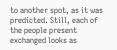to another spot, as it was predicted. Still, each of the people present exchanged looks as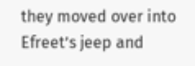they moved over into Efreet’s jeep and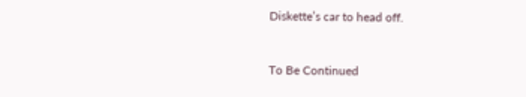Diskette’s car to head off.


To Be Continued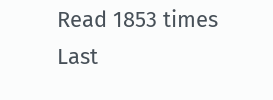Read 1853 times Last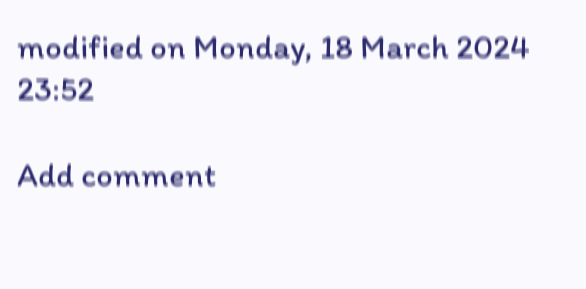modified on Monday, 18 March 2024 23:52

Add comment